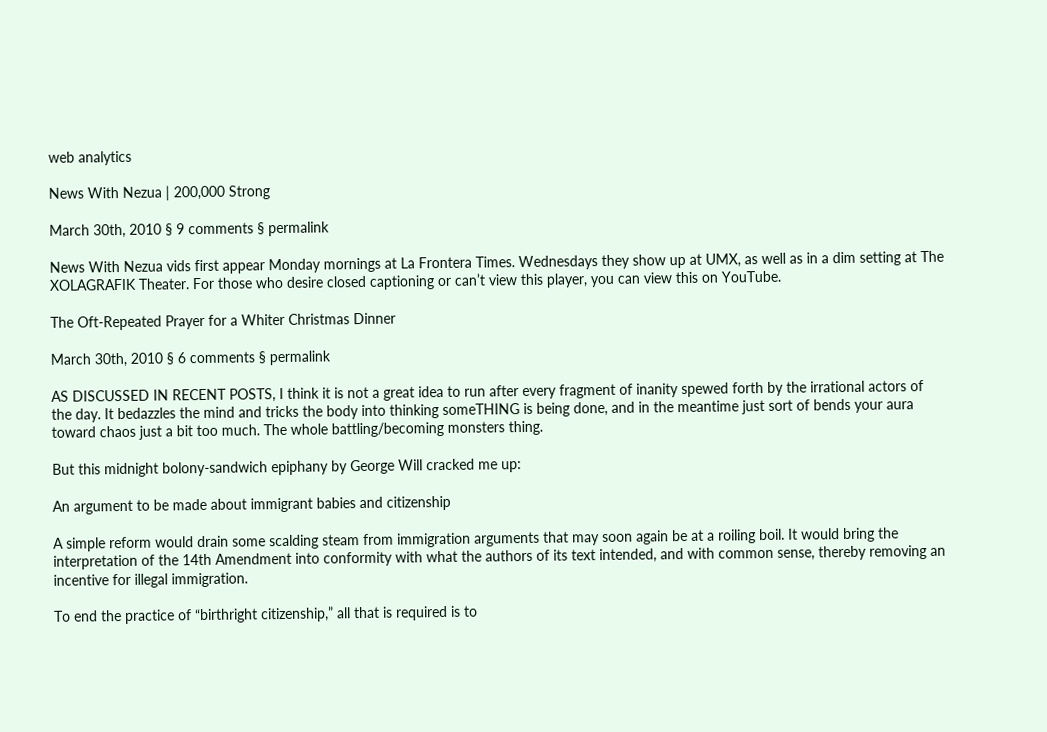web analytics

News With Nezua | 200,000 Strong

March 30th, 2010 § 9 comments § permalink

News With Nezua vids first appear Monday mornings at La Frontera Times. Wednesdays they show up at UMX, as well as in a dim setting at The XOLAGRAFIK Theater. For those who desire closed captioning or can’t view this player, you can view this on YouTube.

The Oft-Repeated Prayer for a Whiter Christmas Dinner

March 30th, 2010 § 6 comments § permalink

AS DISCUSSED IN RECENT POSTS, I think it is not a great idea to run after every fragment of inanity spewed forth by the irrational actors of the day. It bedazzles the mind and tricks the body into thinking someTHING is being done, and in the meantime just sort of bends your aura toward chaos just a bit too much. The whole battling/becoming monsters thing.

But this midnight bolony-sandwich epiphany by George Will cracked me up:

An argument to be made about immigrant babies and citizenship

A simple reform would drain some scalding steam from immigration arguments that may soon again be at a roiling boil. It would bring the interpretation of the 14th Amendment into conformity with what the authors of its text intended, and with common sense, thereby removing an incentive for illegal immigration.

To end the practice of “birthright citizenship,” all that is required is to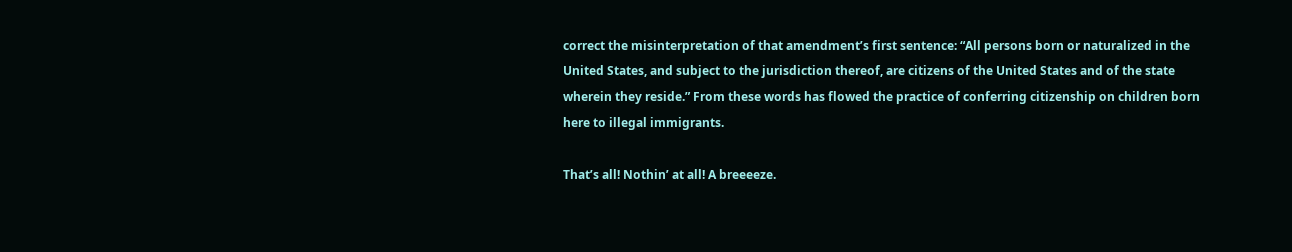correct the misinterpretation of that amendment’s first sentence: “All persons born or naturalized in the United States, and subject to the jurisdiction thereof, are citizens of the United States and of the state wherein they reside.” From these words has flowed the practice of conferring citizenship on children born here to illegal immigrants.

That’s all! Nothin’ at all! A breeeeze.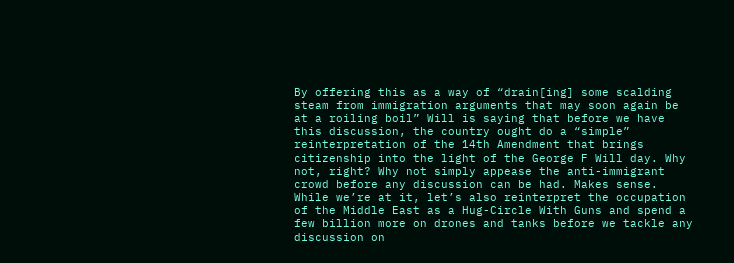By offering this as a way of “drain[ing] some scalding steam from immigration arguments that may soon again be at a roiling boil” Will is saying that before we have this discussion, the country ought do a “simple” reinterpretation of the 14th Amendment that brings citizenship into the light of the George F Will day. Why not, right? Why not simply appease the anti-immigrant crowd before any discussion can be had. Makes sense. While we’re at it, let’s also reinterpret the occupation of the Middle East as a Hug-Circle With Guns and spend a few billion more on drones and tanks before we tackle any discussion on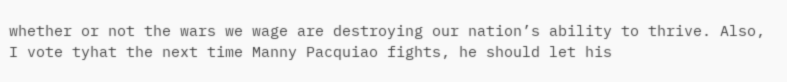whether or not the wars we wage are destroying our nation’s ability to thrive. Also, I vote tyhat the next time Manny Pacquiao fights, he should let his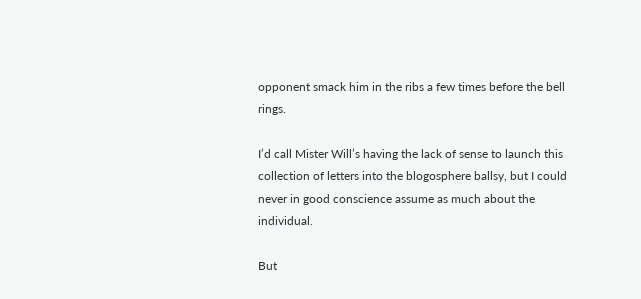opponent smack him in the ribs a few times before the bell rings.

I’d call Mister Will’s having the lack of sense to launch this collection of letters into the blogosphere ballsy, but I could never in good conscience assume as much about the individual.

But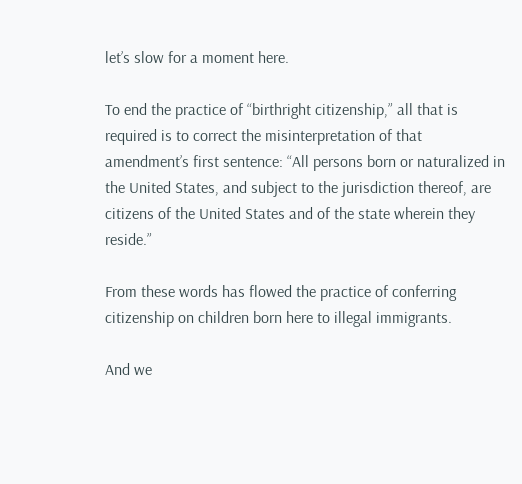let’s slow for a moment here.

To end the practice of “birthright citizenship,” all that is required is to correct the misinterpretation of that amendment’s first sentence: “All persons born or naturalized in the United States, and subject to the jurisdiction thereof, are citizens of the United States and of the state wherein they reside.”

From these words has flowed the practice of conferring citizenship on children born here to illegal immigrants.

And we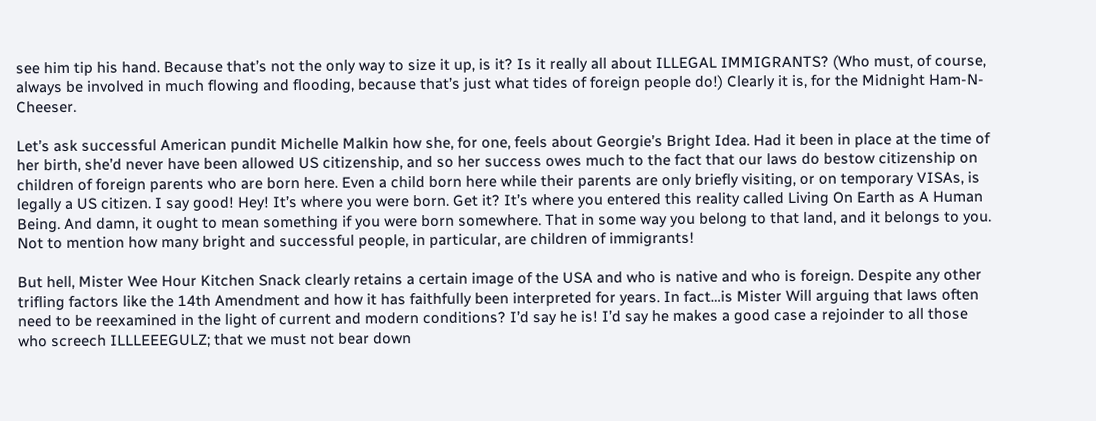see him tip his hand. Because that’s not the only way to size it up, is it? Is it really all about ILLEGAL IMMIGRANTS? (Who must, of course, always be involved in much flowing and flooding, because that’s just what tides of foreign people do!) Clearly it is, for the Midnight Ham-N-Cheeser.

Let’s ask successful American pundit Michelle Malkin how she, for one, feels about Georgie’s Bright Idea. Had it been in place at the time of her birth, she’d never have been allowed US citizenship, and so her success owes much to the fact that our laws do bestow citizenship on children of foreign parents who are born here. Even a child born here while their parents are only briefly visiting, or on temporary VISAs, is legally a US citizen. I say good! Hey! It’s where you were born. Get it? It’s where you entered this reality called Living On Earth as A Human Being. And damn, it ought to mean something if you were born somewhere. That in some way you belong to that land, and it belongs to you. Not to mention how many bright and successful people, in particular, are children of immigrants!

But hell, Mister Wee Hour Kitchen Snack clearly retains a certain image of the USA and who is native and who is foreign. Despite any other trifling factors like the 14th Amendment and how it has faithfully been interpreted for years. In fact…is Mister Will arguing that laws often need to be reexamined in the light of current and modern conditions? I’d say he is! I’d say he makes a good case a rejoinder to all those who screech ILLLEEEGULZ; that we must not bear down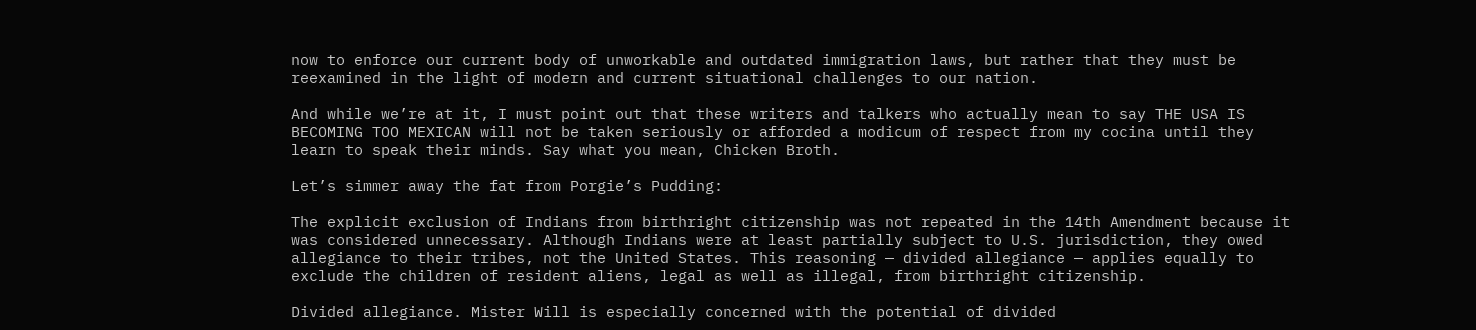now to enforce our current body of unworkable and outdated immigration laws, but rather that they must be reexamined in the light of modern and current situational challenges to our nation.

And while we’re at it, I must point out that these writers and talkers who actually mean to say THE USA IS BECOMING TOO MEXICAN will not be taken seriously or afforded a modicum of respect from my cocina until they learn to speak their minds. Say what you mean, Chicken Broth.

Let’s simmer away the fat from Porgie’s Pudding:

The explicit exclusion of Indians from birthright citizenship was not repeated in the 14th Amendment because it was considered unnecessary. Although Indians were at least partially subject to U.S. jurisdiction, they owed allegiance to their tribes, not the United States. This reasoning — divided allegiance — applies equally to exclude the children of resident aliens, legal as well as illegal, from birthright citizenship.

Divided allegiance. Mister Will is especially concerned with the potential of divided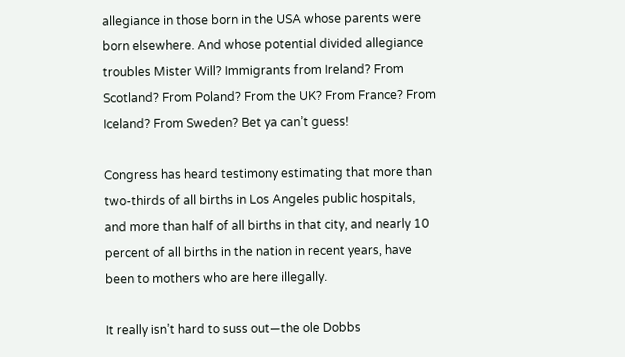allegiance in those born in the USA whose parents were born elsewhere. And whose potential divided allegiance troubles Mister Will? Immigrants from Ireland? From Scotland? From Poland? From the UK? From France? From Iceland? From Sweden? Bet ya can’t guess!

Congress has heard testimony estimating that more than two-thirds of all births in Los Angeles public hospitals, and more than half of all births in that city, and nearly 10 percent of all births in the nation in recent years, have been to mothers who are here illegally.

It really isn’t hard to suss out—the ole Dobbs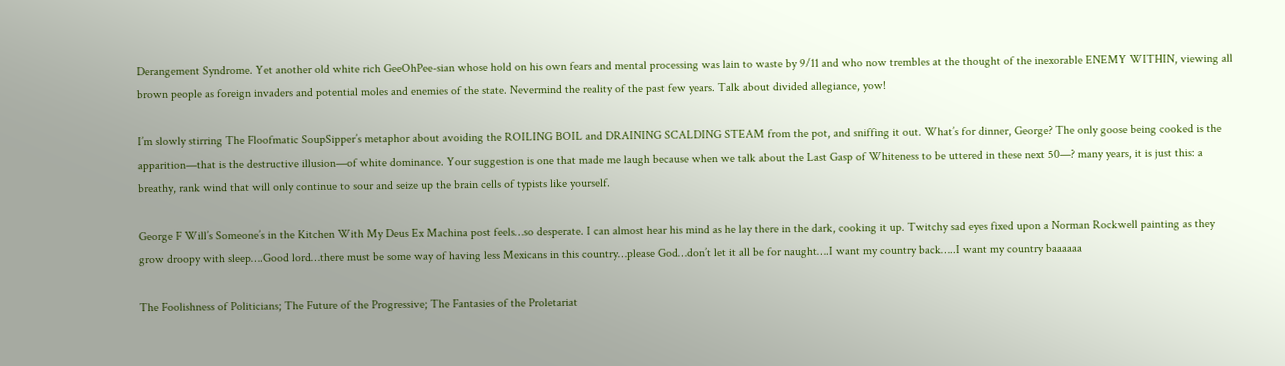Derangement Syndrome. Yet another old white rich GeeOhPee-sian whose hold on his own fears and mental processing was lain to waste by 9/11 and who now trembles at the thought of the inexorable ENEMY WITHIN, viewing all brown people as foreign invaders and potential moles and enemies of the state. Nevermind the reality of the past few years. Talk about divided allegiance, yow!

I’m slowly stirring The Floofmatic SoupSipper’s metaphor about avoiding the ROILING BOIL and DRAINING SCALDING STEAM from the pot, and sniffing it out. What’s for dinner, George? The only goose being cooked is the apparition—that is the destructive illusion—of white dominance. Your suggestion is one that made me laugh because when we talk about the Last Gasp of Whiteness to be uttered in these next 50—? many years, it is just this: a breathy, rank wind that will only continue to sour and seize up the brain cells of typists like yourself.

George F Will’s Someone’s in the Kitchen With My Deus Ex Machina post feels…so desperate. I can almost hear his mind as he lay there in the dark, cooking it up. Twitchy sad eyes fixed upon a Norman Rockwell painting as they grow droopy with sleep….Good lord…there must be some way of having less Mexicans in this country…please God…don’t let it all be for naught….I want my country back…..I want my country baaaaaa

The Foolishness of Politicians; The Future of the Progressive; The Fantasies of the Proletariat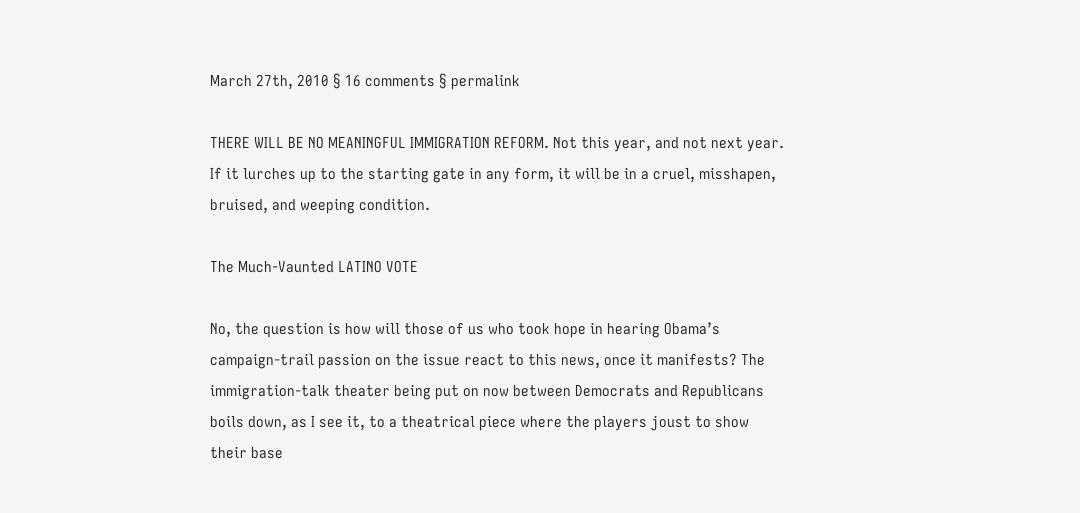March 27th, 2010 § 16 comments § permalink

THERE WILL BE NO MEANINGFUL IMMIGRATION REFORM. Not this year, and not next year. If it lurches up to the starting gate in any form, it will be in a cruel, misshapen, bruised, and weeping condition.

The Much-Vaunted LATINO VOTE

No, the question is how will those of us who took hope in hearing Obama’s campaign-trail passion on the issue react to this news, once it manifests? The immigration-talk theater being put on now between Democrats and Republicans boils down, as I see it, to a theatrical piece where the players joust to show their base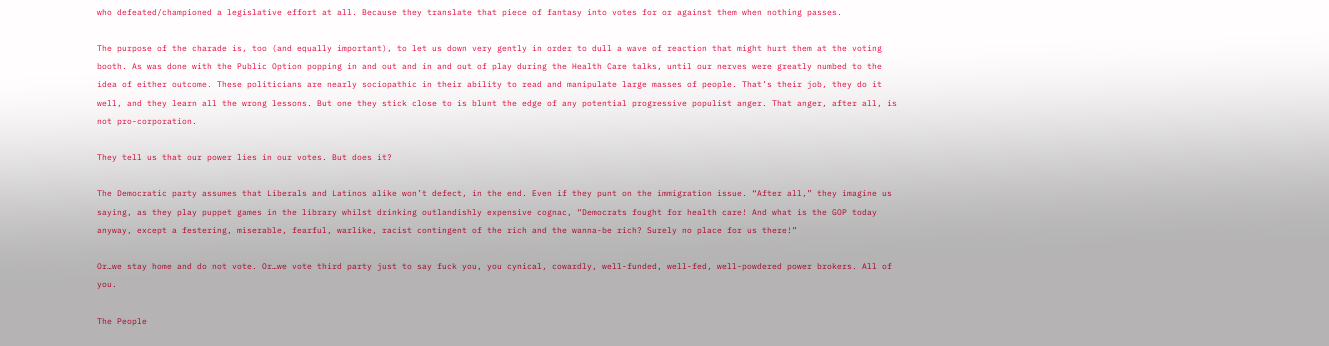who defeated/championed a legislative effort at all. Because they translate that piece of fantasy into votes for or against them when nothing passes.

The purpose of the charade is, too (and equally important), to let us down very gently in order to dull a wave of reaction that might hurt them at the voting booth. As was done with the Public Option popping in and out and in and out of play during the Health Care talks, until our nerves were greatly numbed to the idea of either outcome. These politicians are nearly sociopathic in their ability to read and manipulate large masses of people. That’s their job, they do it well, and they learn all the wrong lessons. But one they stick close to is blunt the edge of any potential progressive populist anger. That anger, after all, is not pro-corporation.

They tell us that our power lies in our votes. But does it?

The Democratic party assumes that Liberals and Latinos alike won’t defect, in the end. Even if they punt on the immigration issue. “After all,” they imagine us saying, as they play puppet games in the library whilst drinking outlandishly expensive cognac, “Democrats fought for health care! And what is the GOP today anyway, except a festering, miserable, fearful, warlike, racist contingent of the rich and the wanna-be rich? Surely no place for us there!”

Or…we stay home and do not vote. Or…we vote third party just to say fuck you, you cynical, cowardly, well-funded, well-fed, well-powdered power brokers. All of you.

The People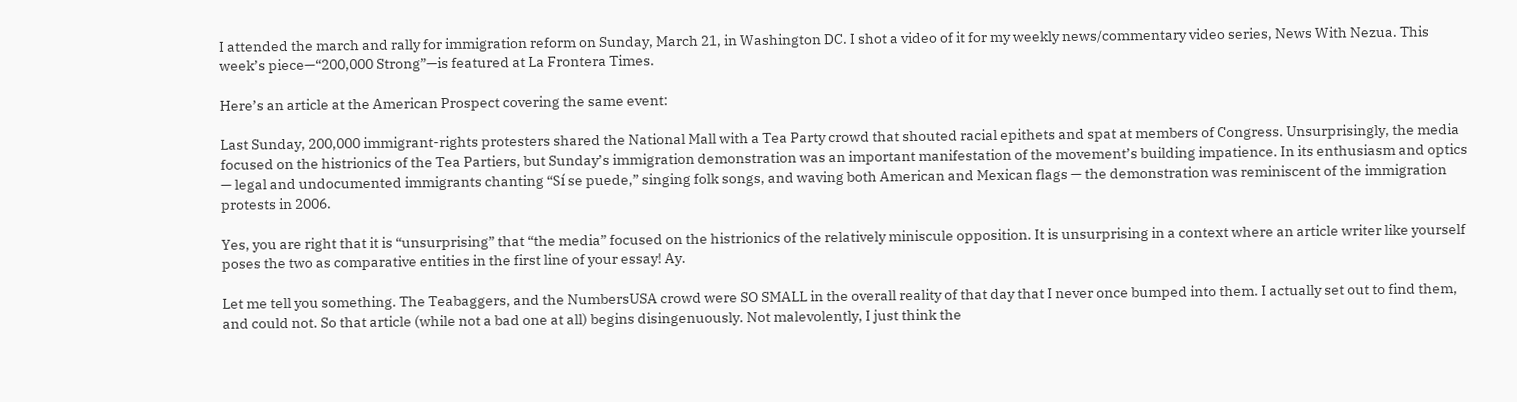I attended the march and rally for immigration reform on Sunday, March 21, in Washington DC. I shot a video of it for my weekly news/commentary video series, News With Nezua. This week’s piece—“200,000 Strong”—is featured at La Frontera Times.

Here’s an article at the American Prospect covering the same event:

Last Sunday, 200,000 immigrant-rights protesters shared the National Mall with a Tea Party crowd that shouted racial epithets and spat at members of Congress. Unsurprisingly, the media focused on the histrionics of the Tea Partiers, but Sunday’s immigration demonstration was an important manifestation of the movement’s building impatience. In its enthusiasm and optics — legal and undocumented immigrants chanting “Sí se puede,” singing folk songs, and waving both American and Mexican flags — the demonstration was reminiscent of the immigration protests in 2006.

Yes, you are right that it is “unsurprising” that “the media” focused on the histrionics of the relatively miniscule opposition. It is unsurprising in a context where an article writer like yourself poses the two as comparative entities in the first line of your essay! Ay.

Let me tell you something. The Teabaggers, and the NumbersUSA crowd were SO SMALL in the overall reality of that day that I never once bumped into them. I actually set out to find them, and could not. So that article (while not a bad one at all) begins disingenuously. Not malevolently, I just think the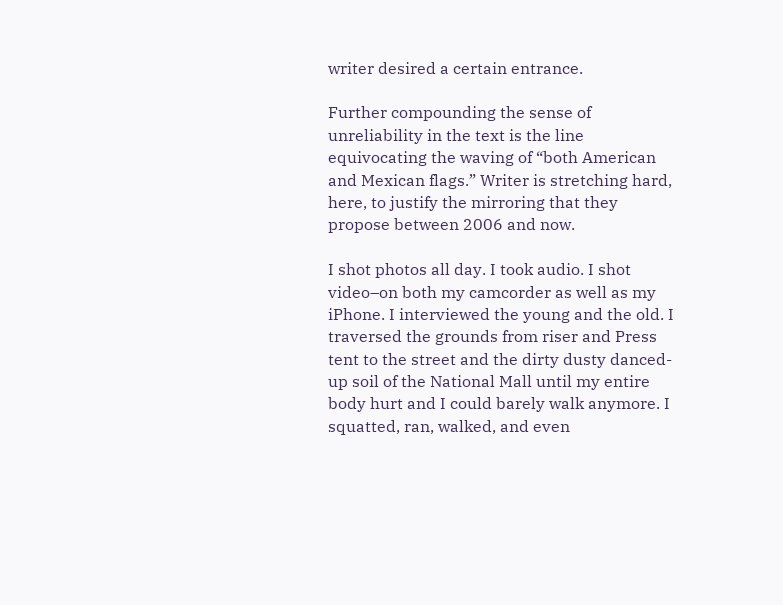writer desired a certain entrance.

Further compounding the sense of unreliability in the text is the line equivocating the waving of “both American and Mexican flags.” Writer is stretching hard, here, to justify the mirroring that they propose between 2006 and now.

I shot photos all day. I took audio. I shot video–on both my camcorder as well as my iPhone. I interviewed the young and the old. I traversed the grounds from riser and Press tent to the street and the dirty dusty danced-up soil of the National Mall until my entire body hurt and I could barely walk anymore. I squatted, ran, walked, and even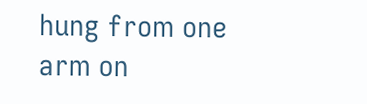hung from one arm on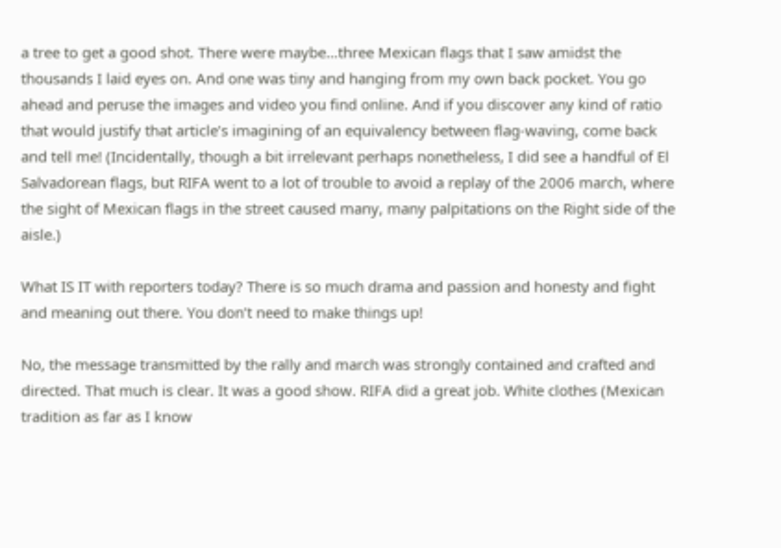a tree to get a good shot. There were maybe…three Mexican flags that I saw amidst the thousands I laid eyes on. And one was tiny and hanging from my own back pocket. You go ahead and peruse the images and video you find online. And if you discover any kind of ratio that would justify that article’s imagining of an equivalency between flag-waving, come back and tell me! (Incidentally, though a bit irrelevant perhaps nonetheless, I did see a handful of El Salvadorean flags, but RIFA went to a lot of trouble to avoid a replay of the 2006 march, where the sight of Mexican flags in the street caused many, many palpitations on the Right side of the aisle.)

What IS IT with reporters today? There is so much drama and passion and honesty and fight and meaning out there. You don’t need to make things up!

No, the message transmitted by the rally and march was strongly contained and crafted and directed. That much is clear. It was a good show. RIFA did a great job. White clothes (Mexican tradition as far as I know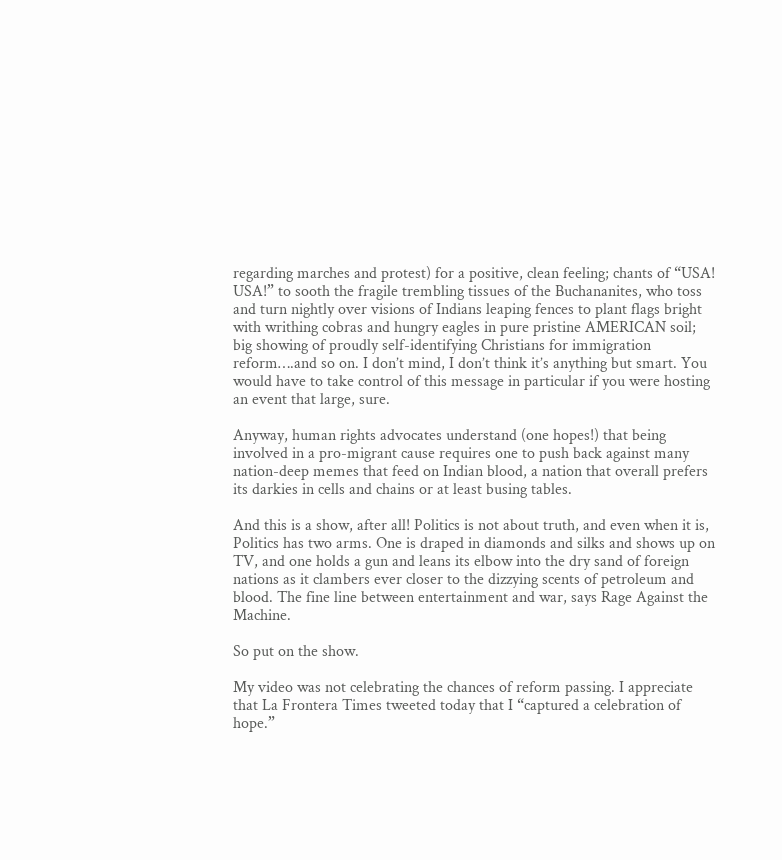regarding marches and protest) for a positive, clean feeling; chants of “USA! USA!” to sooth the fragile trembling tissues of the Buchananites, who toss and turn nightly over visions of Indians leaping fences to plant flags bright with writhing cobras and hungry eagles in pure pristine AMERICAN soil; big showing of proudly self-identifying Christians for immigration reform….and so on. I don’t mind, I don’t think it’s anything but smart. You would have to take control of this message in particular if you were hosting an event that large, sure.

Anyway, human rights advocates understand (one hopes!) that being involved in a pro-migrant cause requires one to push back against many nation-deep memes that feed on Indian blood, a nation that overall prefers its darkies in cells and chains or at least busing tables.

And this is a show, after all! Politics is not about truth, and even when it is, Politics has two arms. One is draped in diamonds and silks and shows up on TV, and one holds a gun and leans its elbow into the dry sand of foreign nations as it clambers ever closer to the dizzying scents of petroleum and blood. The fine line between entertainment and war, says Rage Against the Machine.

So put on the show.

My video was not celebrating the chances of reform passing. I appreciate that La Frontera Times tweeted today that I “captured a celebration of hope.”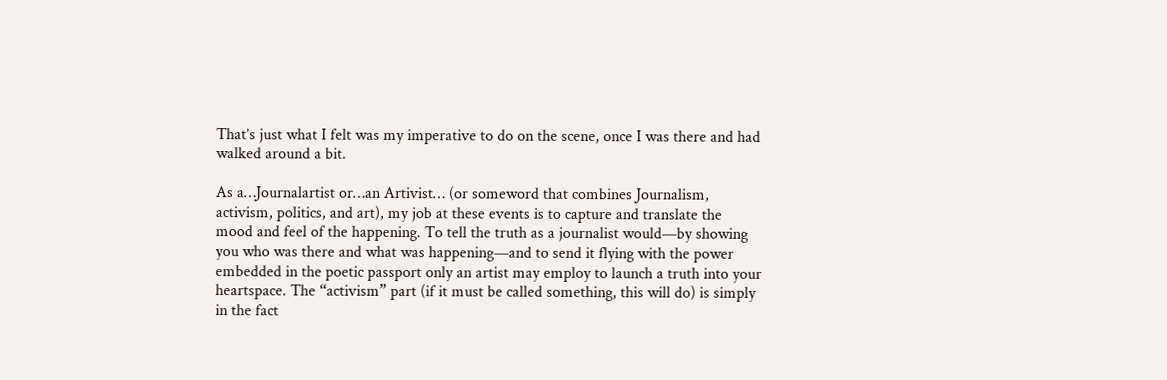That’s just what I felt was my imperative to do on the scene, once I was there and had walked around a bit.

As a…Journalartist or…an Artivist… (or someword that combines Journalism, activism, politics, and art), my job at these events is to capture and translate the mood and feel of the happening. To tell the truth as a journalist would—by showing you who was there and what was happening—and to send it flying with the power embedded in the poetic passport only an artist may employ to launch a truth into your heartspace. The “activism” part (if it must be called something, this will do) is simply in the fact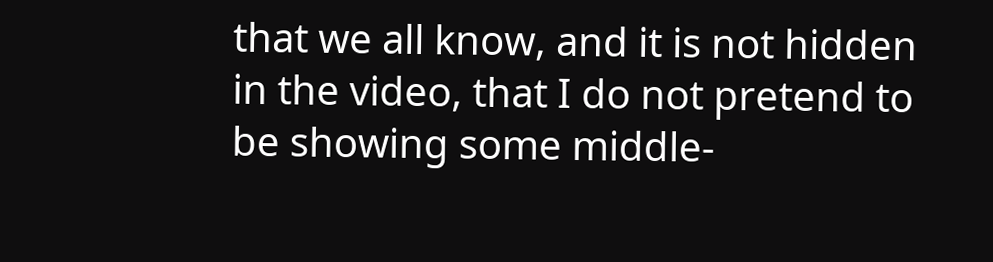that we all know, and it is not hidden in the video, that I do not pretend to be showing some middle-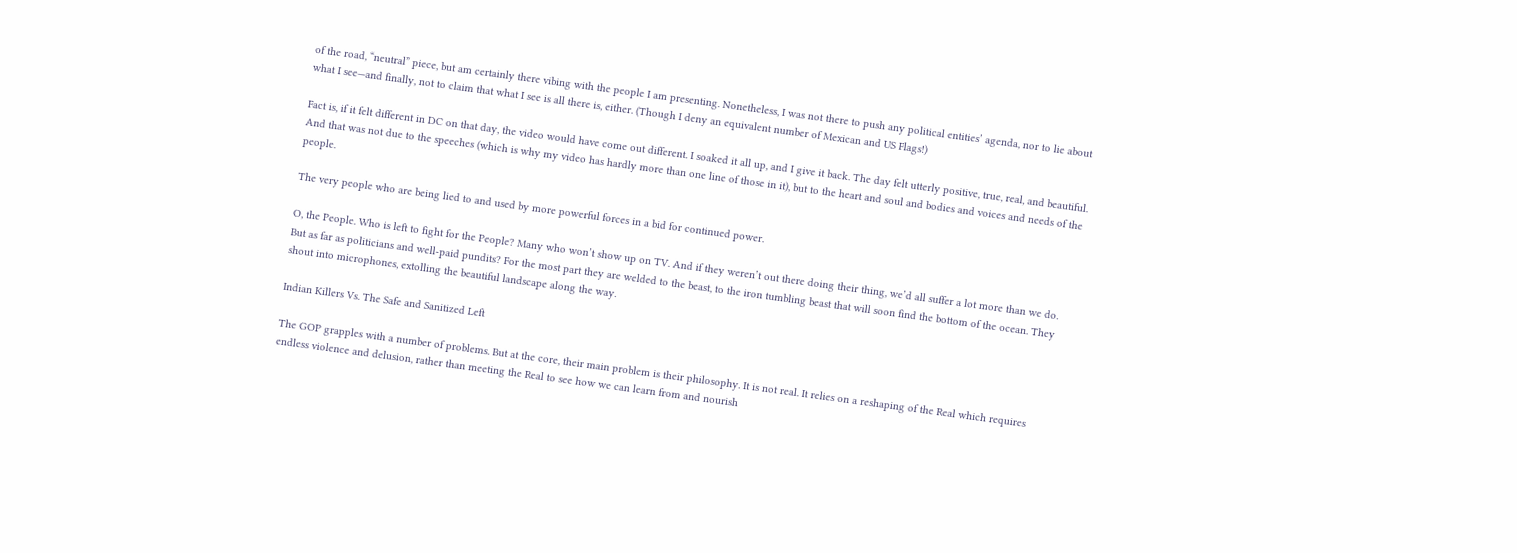of the road, “neutral” piece, but am certainly there vibing with the people I am presenting. Nonetheless, I was not there to push any political entities’ agenda, nor to lie about what I see—and finally, not to claim that what I see is all there is, either. (Though I deny an equivalent number of Mexican and US Flags!)

Fact is, if it felt different in DC on that day, the video would have come out different. I soaked it all up, and I give it back. The day felt utterly positive, true, real, and beautiful. And that was not due to the speeches (which is why my video has hardly more than one line of those in it), but to the heart and soul and bodies and voices and needs of the people.

The very people who are being lied to and used by more powerful forces in a bid for continued power.

O, the People. Who is left to fight for the People? Many who won’t show up on TV. And if they weren’t out there doing their thing, we’d all suffer a lot more than we do. But as far as politicians and well-paid pundits? For the most part they are welded to the beast, to the iron tumbling beast that will soon find the bottom of the ocean. They shout into microphones, extolling the beautiful landscape along the way.

Indian Killers Vs. The Safe and Sanitized Left

The GOP grapples with a number of problems. But at the core, their main problem is their philosophy. It is not real. It relies on a reshaping of the Real which requires endless violence and delusion, rather than meeting the Real to see how we can learn from and nourish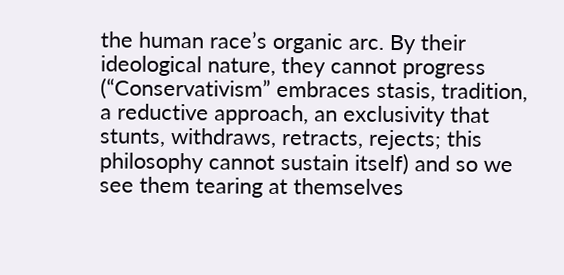the human race’s organic arc. By their ideological nature, they cannot progress (“Conservativism” embraces stasis, tradition, a reductive approach, an exclusivity that stunts, withdraws, retracts, rejects; this philosophy cannot sustain itself) and so we see them tearing at themselves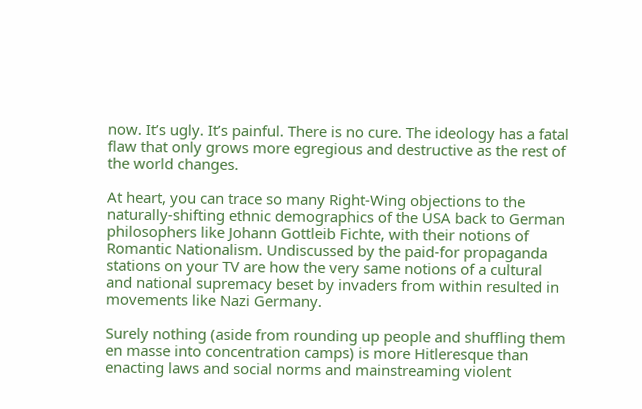now. It’s ugly. It’s painful. There is no cure. The ideology has a fatal flaw that only grows more egregious and destructive as the rest of the world changes.

At heart, you can trace so many Right-Wing objections to the naturally-shifting ethnic demographics of the USA back to German philosophers like Johann Gottleib Fichte, with their notions of Romantic Nationalism. Undiscussed by the paid-for propaganda stations on your TV are how the very same notions of a cultural and national supremacy beset by invaders from within resulted in movements like Nazi Germany.

Surely nothing (aside from rounding up people and shuffling them en masse into concentration camps) is more Hitleresque than enacting laws and social norms and mainstreaming violent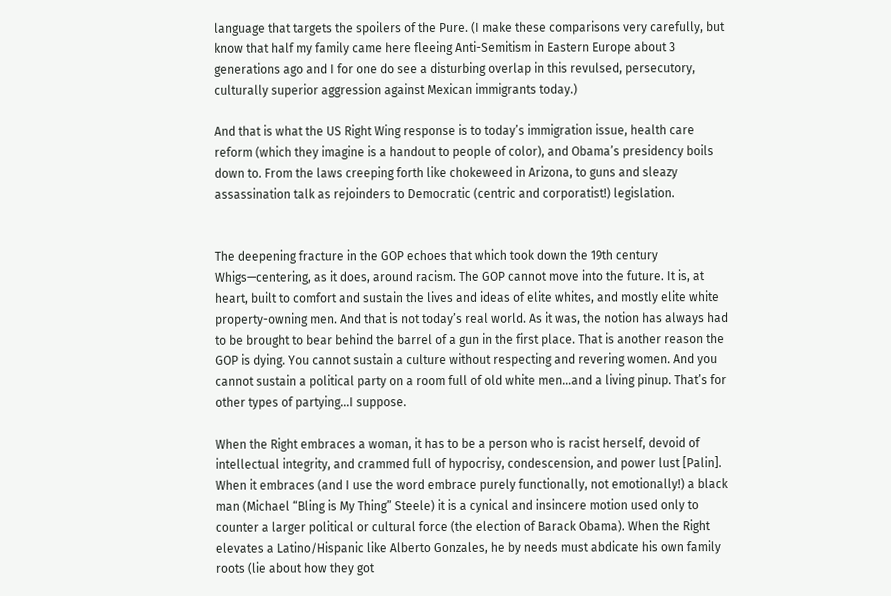language that targets the spoilers of the Pure. (I make these comparisons very carefully, but know that half my family came here fleeing Anti-Semitism in Eastern Europe about 3 generations ago and I for one do see a disturbing overlap in this revulsed, persecutory, culturally superior aggression against Mexican immigrants today.)

And that is what the US Right Wing response is to today’s immigration issue, health care reform (which they imagine is a handout to people of color), and Obama’s presidency boils down to. From the laws creeping forth like chokeweed in Arizona, to guns and sleazy assassination talk as rejoinders to Democratic (centric and corporatist!) legislation.


The deepening fracture in the GOP echoes that which took down the 19th century Whigs—centering, as it does, around racism. The GOP cannot move into the future. It is, at heart, built to comfort and sustain the lives and ideas of elite whites, and mostly elite white property-owning men. And that is not today’s real world. As it was, the notion has always had to be brought to bear behind the barrel of a gun in the first place. That is another reason the GOP is dying. You cannot sustain a culture without respecting and revering women. And you cannot sustain a political party on a room full of old white men…and a living pinup. That’s for other types of partying…I suppose.

When the Right embraces a woman, it has to be a person who is racist herself, devoid of intellectual integrity, and crammed full of hypocrisy, condescension, and power lust [Palin]. When it embraces (and I use the word embrace purely functionally, not emotionally!) a black man (Michael “Bling is My Thing” Steele) it is a cynical and insincere motion used only to counter a larger political or cultural force (the election of Barack Obama). When the Right elevates a Latino/Hispanic like Alberto Gonzales, he by needs must abdicate his own family roots (lie about how they got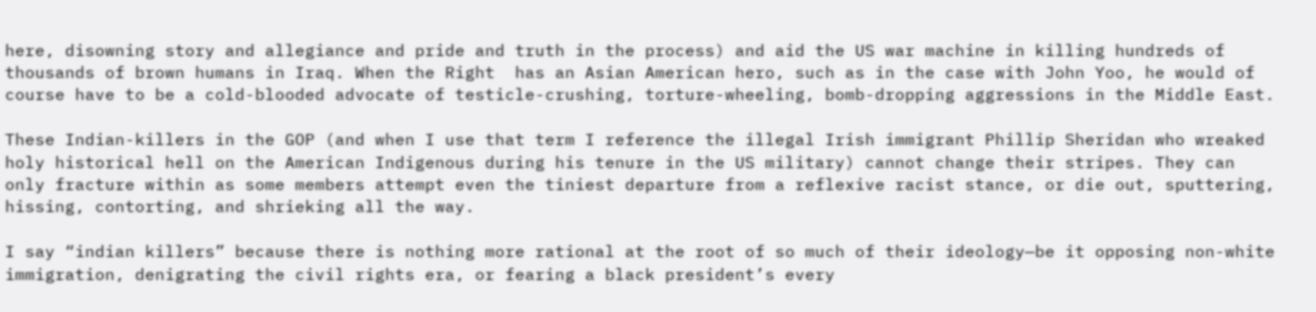here, disowning story and allegiance and pride and truth in the process) and aid the US war machine in killing hundreds of thousands of brown humans in Iraq. When the Right  has an Asian American hero, such as in the case with John Yoo, he would of course have to be a cold-blooded advocate of testicle-crushing, torture-wheeling, bomb-dropping aggressions in the Middle East.

These Indian-killers in the GOP (and when I use that term I reference the illegal Irish immigrant Phillip Sheridan who wreaked holy historical hell on the American Indigenous during his tenure in the US military) cannot change their stripes. They can only fracture within as some members attempt even the tiniest departure from a reflexive racist stance, or die out, sputtering, hissing, contorting, and shrieking all the way.

I say “indian killers” because there is nothing more rational at the root of so much of their ideology—be it opposing non-white immigration, denigrating the civil rights era, or fearing a black president’s every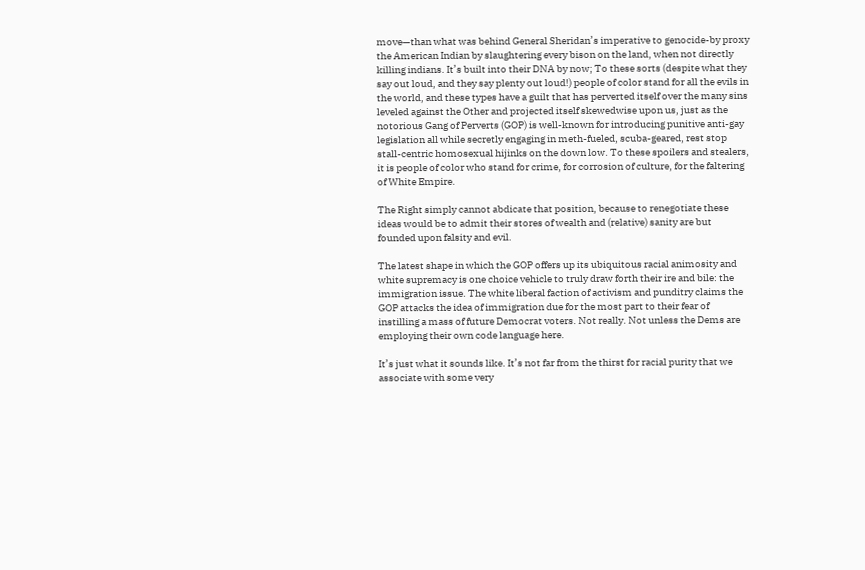move—than what was behind General Sheridan’s imperative to genocide-by proxy the American Indian by slaughtering every bison on the land, when not directly killing indians. It’s built into their DNA by now; To these sorts (despite what they say out loud, and they say plenty out loud!) people of color stand for all the evils in the world, and these types have a guilt that has perverted itself over the many sins leveled against the Other and projected itself skewedwise upon us, just as the notorious Gang of Perverts (GOP) is well-known for introducing punitive anti-gay legislation all while secretly engaging in meth-fueled, scuba-geared, rest stop stall-centric homosexual hijinks on the down low. To these spoilers and stealers, it is people of color who stand for crime, for corrosion of culture, for the faltering of White Empire.

The Right simply cannot abdicate that position, because to renegotiate these ideas would be to admit their stores of wealth and (relative) sanity are but founded upon falsity and evil.

The latest shape in which the GOP offers up its ubiquitous racial animosity and white supremacy is one choice vehicle to truly draw forth their ire and bile: the immigration issue. The white liberal faction of activism and punditry claims the GOP attacks the idea of immigration due for the most part to their fear of instilling a mass of future Democrat voters. Not really. Not unless the Dems are employing their own code language here.

It’s just what it sounds like. It’s not far from the thirst for racial purity that we associate with some very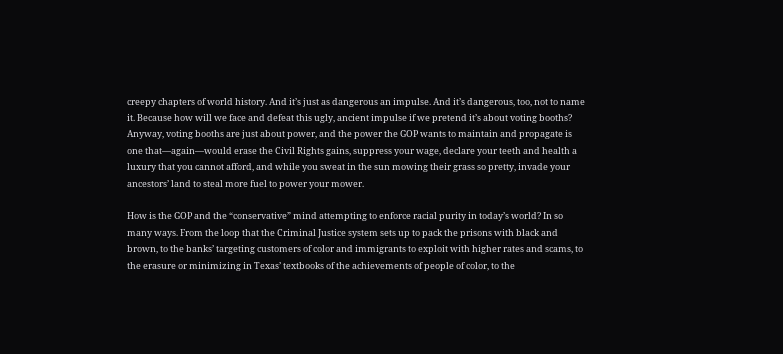creepy chapters of world history. And it’s just as dangerous an impulse. And it’s dangerous, too, not to name it. Because how will we face and defeat this ugly, ancient impulse if we pretend it’s about voting booths? Anyway, voting booths are just about power, and the power the GOP wants to maintain and propagate is one that—again—would erase the Civil Rights gains, suppress your wage, declare your teeth and health a luxury that you cannot afford, and while you sweat in the sun mowing their grass so pretty, invade your ancestors’ land to steal more fuel to power your mower.

How is the GOP and the “conservative” mind attempting to enforce racial purity in today’s world? In so many ways. From the loop that the Criminal Justice system sets up to pack the prisons with black and brown, to the banks’ targeting customers of color and immigrants to exploit with higher rates and scams, to the erasure or minimizing in Texas’ textbooks of the achievements of people of color, to the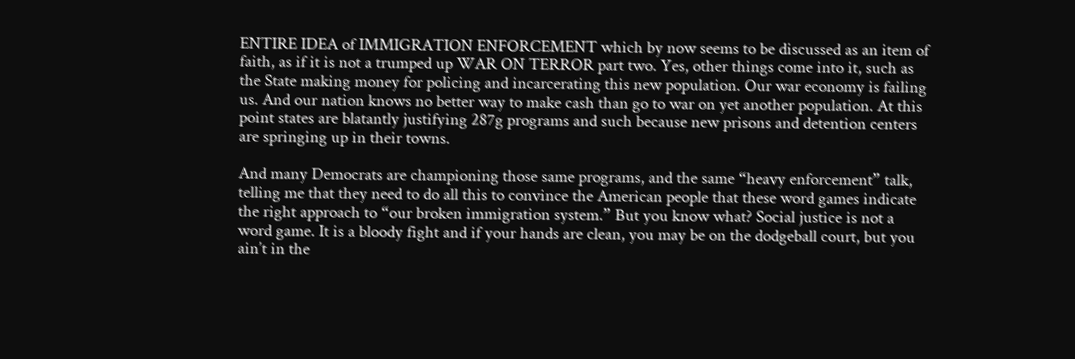ENTIRE IDEA of IMMIGRATION ENFORCEMENT which by now seems to be discussed as an item of faith, as if it is not a trumped up WAR ON TERROR part two. Yes, other things come into it, such as the State making money for policing and incarcerating this new population. Our war economy is failing us. And our nation knows no better way to make cash than go to war on yet another population. At this point states are blatantly justifying 287g programs and such because new prisons and detention centers are springing up in their towns.

And many Democrats are championing those same programs, and the same “heavy enforcement” talk, telling me that they need to do all this to convince the American people that these word games indicate the right approach to “our broken immigration system.” But you know what? Social justice is not a word game. It is a bloody fight and if your hands are clean, you may be on the dodgeball court, but you ain’t in the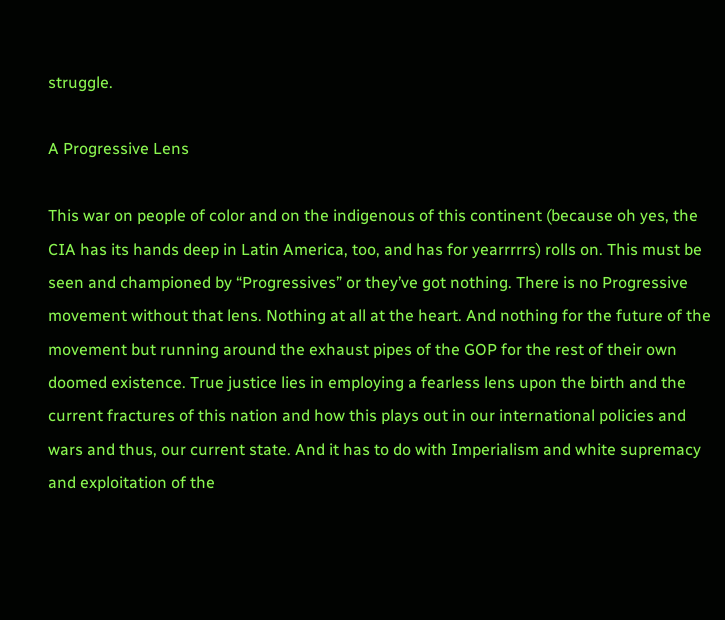struggle.

A Progressive Lens

This war on people of color and on the indigenous of this continent (because oh yes, the CIA has its hands deep in Latin America, too, and has for yearrrrrs) rolls on. This must be seen and championed by “Progressives” or they’ve got nothing. There is no Progressive movement without that lens. Nothing at all at the heart. And nothing for the future of the movement but running around the exhaust pipes of the GOP for the rest of their own doomed existence. True justice lies in employing a fearless lens upon the birth and the current fractures of this nation and how this plays out in our international policies and wars and thus, our current state. And it has to do with Imperialism and white supremacy and exploitation of the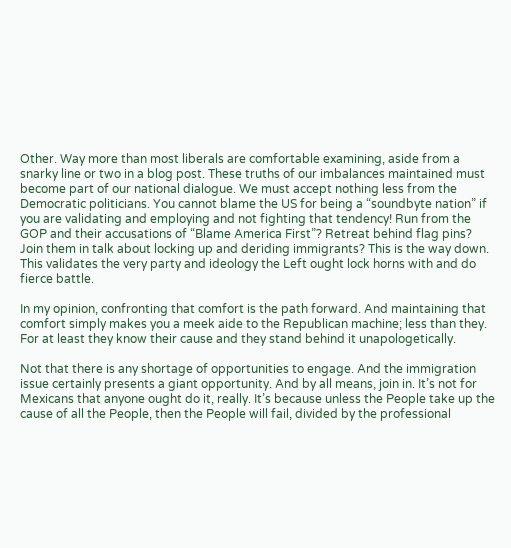Other. Way more than most liberals are comfortable examining, aside from a snarky line or two in a blog post. These truths of our imbalances maintained must become part of our national dialogue. We must accept nothing less from the Democratic politicians. You cannot blame the US for being a “soundbyte nation” if you are validating and employing and not fighting that tendency! Run from the GOP and their accusations of “Blame America First”? Retreat behind flag pins? Join them in talk about locking up and deriding immigrants? This is the way down. This validates the very party and ideology the Left ought lock horns with and do fierce battle.

In my opinion, confronting that comfort is the path forward. And maintaining that comfort simply makes you a meek aide to the Republican machine; less than they. For at least they know their cause and they stand behind it unapologetically.

Not that there is any shortage of opportunities to engage. And the immigration issue certainly presents a giant opportunity. And by all means, join in. It’s not for Mexicans that anyone ought do it, really. It’s because unless the People take up the cause of all the People, then the People will fail, divided by the professional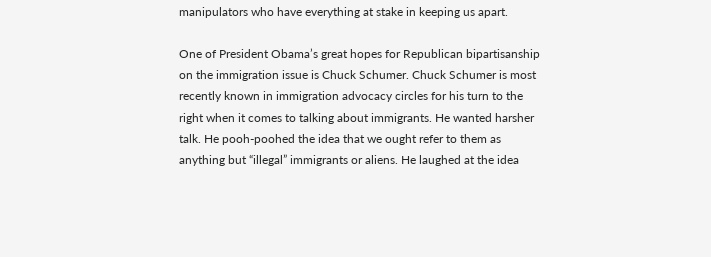manipulators who have everything at stake in keeping us apart.

One of President Obama’s great hopes for Republican bipartisanship on the immigration issue is Chuck Schumer. Chuck Schumer is most recently known in immigration advocacy circles for his turn to the right when it comes to talking about immigrants. He wanted harsher talk. He pooh-poohed the idea that we ought refer to them as anything but “illegal” immigrants or aliens. He laughed at the idea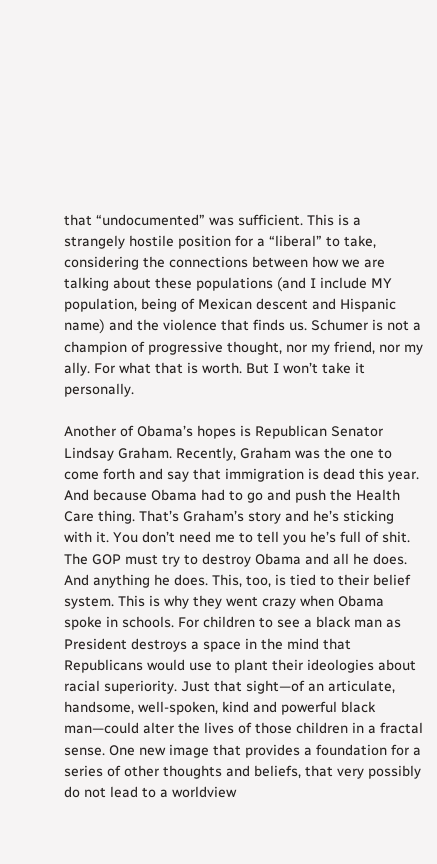that “undocumented” was sufficient. This is a strangely hostile position for a “liberal” to take, considering the connections between how we are talking about these populations (and I include MY population, being of Mexican descent and Hispanic name) and the violence that finds us. Schumer is not a champion of progressive thought, nor my friend, nor my ally. For what that is worth. But I won’t take it personally.

Another of Obama’s hopes is Republican Senator Lindsay Graham. Recently, Graham was the one to come forth and say that immigration is dead this year. And because Obama had to go and push the Health Care thing. That’s Graham’s story and he’s sticking with it. You don’t need me to tell you he’s full of shit. The GOP must try to destroy Obama and all he does. And anything he does. This, too, is tied to their belief system. This is why they went crazy when Obama spoke in schools. For children to see a black man as President destroys a space in the mind that Republicans would use to plant their ideologies about racial superiority. Just that sight—of an articulate, handsome, well-spoken, kind and powerful black man—could alter the lives of those children in a fractal sense. One new image that provides a foundation for a series of other thoughts and beliefs, that very possibly do not lead to a worldview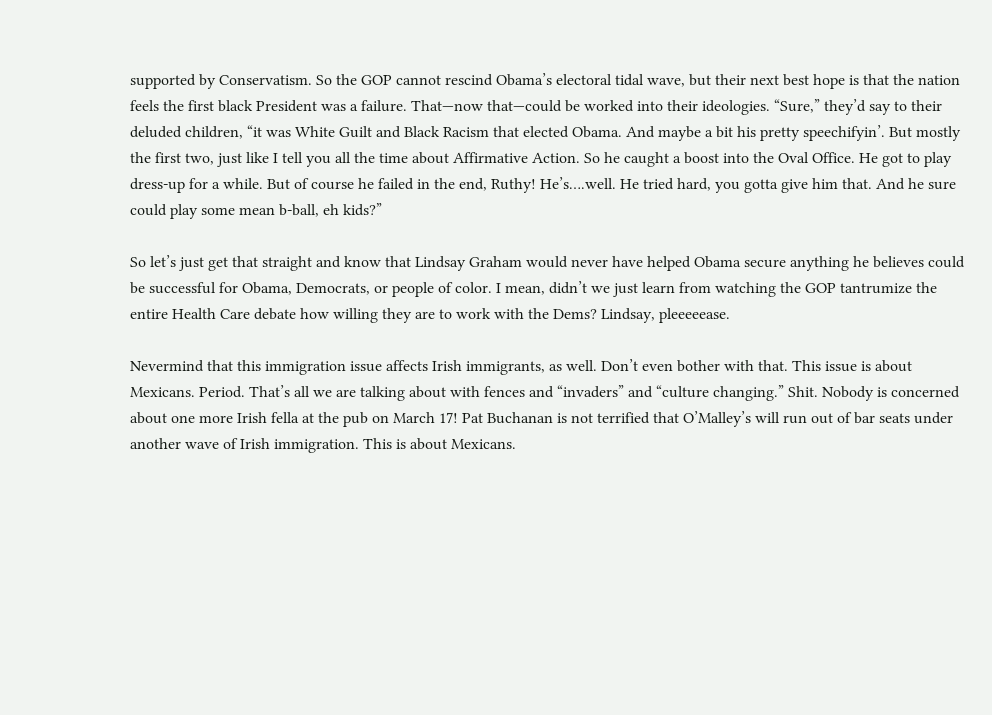supported by Conservatism. So the GOP cannot rescind Obama’s electoral tidal wave, but their next best hope is that the nation feels the first black President was a failure. That—now that—could be worked into their ideologies. “Sure,” they’d say to their deluded children, “it was White Guilt and Black Racism that elected Obama. And maybe a bit his pretty speechifyin’. But mostly the first two, just like I tell you all the time about Affirmative Action. So he caught a boost into the Oval Office. He got to play dress-up for a while. But of course he failed in the end, Ruthy! He’s….well. He tried hard, you gotta give him that. And he sure could play some mean b-ball, eh kids?”

So let’s just get that straight and know that Lindsay Graham would never have helped Obama secure anything he believes could be successful for Obama, Democrats, or people of color. I mean, didn’t we just learn from watching the GOP tantrumize the entire Health Care debate how willing they are to work with the Dems? Lindsay, pleeeeease.

Nevermind that this immigration issue affects Irish immigrants, as well. Don’t even bother with that. This issue is about Mexicans. Period. That’s all we are talking about with fences and “invaders” and “culture changing.” Shit. Nobody is concerned about one more Irish fella at the pub on March 17! Pat Buchanan is not terrified that O’Malley’s will run out of bar seats under another wave of Irish immigration. This is about Mexicans.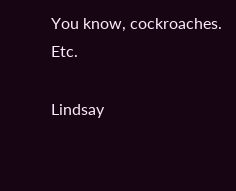You know, cockroaches. Etc.

Lindsay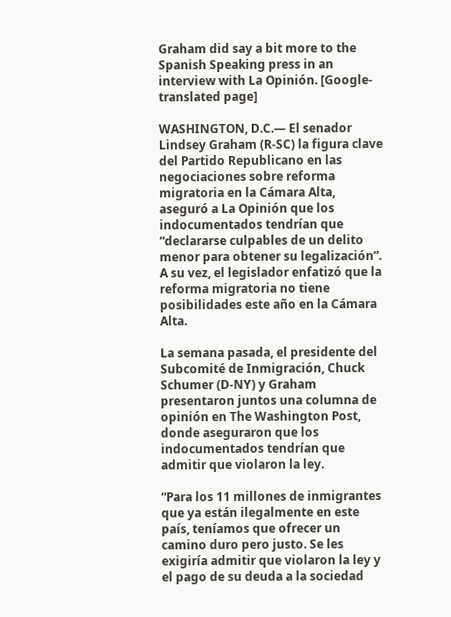Graham did say a bit more to the Spanish Speaking press in an interview with La Opinión. [Google-translated page]

WASHINGTON, D.C.— El senador Lindsey Graham (R-SC) la figura clave del Partido Republicano en las negociaciones sobre reforma migratoria en la Cámara Alta, aseguró a La Opinión que los indocumentados tendrían que “declararse culpables de un delito menor para obtener su legalización”. A su vez, el legislador enfatizó que la reforma migratoria no tiene posibilidades este año en la Cámara Alta.

La semana pasada, el presidente del Subcomité de Inmigración, Chuck Schumer (D-NY) y Graham presentaron juntos una columna de opinión en The Washington Post, donde aseguraron que los indocumentados tendrían que admitir que violaron la ley.

“Para los 11 millones de inmigrantes que ya están ilegalmente en este país, teníamos que ofrecer un camino duro pero justo. Se les exigiría admitir que violaron la ley y el pago de su deuda a la sociedad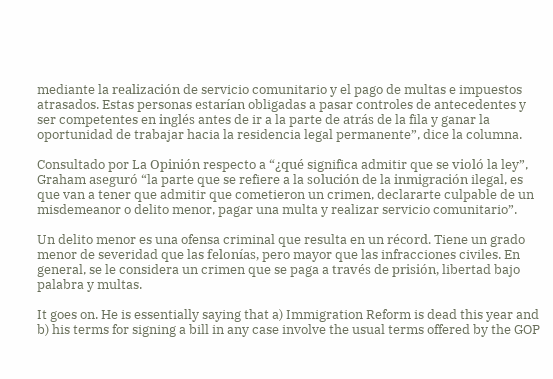mediante la realización de servicio comunitario y el pago de multas e impuestos atrasados. Estas personas estarían obligadas a pasar controles de antecedentes y ser competentes en inglés antes de ir a la parte de atrás de la fila y ganar la oportunidad de trabajar hacia la residencia legal permanente”, dice la columna.

Consultado por La Opinión respecto a “¿qué significa admitir que se violó la ley”, Graham aseguró “la parte que se refiere a la solución de la inmigración ilegal, es que van a tener que admitir que cometieron un crimen, declararte culpable de un misdemeanor o delito menor, pagar una multa y realizar servicio comunitario”.

Un delito menor es una ofensa criminal que resulta en un récord. Tiene un grado menor de severidad que las felonías, pero mayor que las infracciones civiles. En general, se le considera un crimen que se paga a través de prisión, libertad bajo palabra y multas.

It goes on. He is essentially saying that a) Immigration Reform is dead this year and b) his terms for signing a bill in any case involve the usual terms offered by the GOP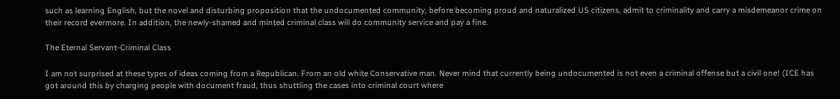such as learning English, but the novel and disturbing proposition that the undocumented community, before becoming proud and naturalized US citizens, admit to criminality and carry a misdemeanor crime on their record evermore. In addition, the newly-shamed and minted criminal class will do community service and pay a fine.

The Eternal Servant-Criminal Class

I am not surprised at these types of ideas coming from a Republican. From an old white Conservative man. Never mind that currently being undocumented is not even a criminal offense but a civil one! (ICE has got around this by charging people with document fraud, thus shuttling the cases into criminal court where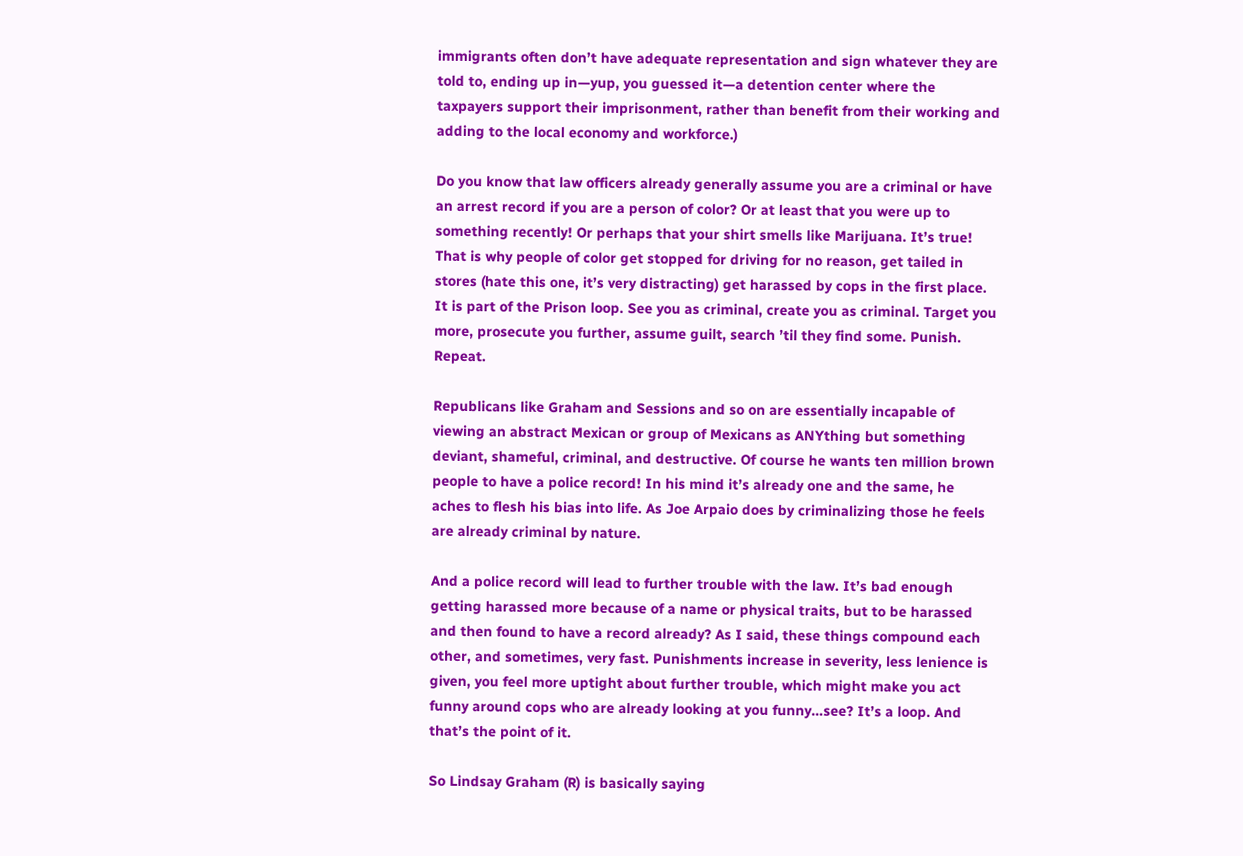immigrants often don’t have adequate representation and sign whatever they are told to, ending up in—yup, you guessed it—a detention center where the taxpayers support their imprisonment, rather than benefit from their working and adding to the local economy and workforce.)

Do you know that law officers already generally assume you are a criminal or have an arrest record if you are a person of color? Or at least that you were up to something recently! Or perhaps that your shirt smells like Marijuana. It’s true! That is why people of color get stopped for driving for no reason, get tailed in stores (hate this one, it’s very distracting) get harassed by cops in the first place. It is part of the Prison loop. See you as criminal, create you as criminal. Target you more, prosecute you further, assume guilt, search ’til they find some. Punish. Repeat.

Republicans like Graham and Sessions and so on are essentially incapable of viewing an abstract Mexican or group of Mexicans as ANYthing but something deviant, shameful, criminal, and destructive. Of course he wants ten million brown people to have a police record! In his mind it’s already one and the same, he aches to flesh his bias into life. As Joe Arpaio does by criminalizing those he feels are already criminal by nature.

And a police record will lead to further trouble with the law. It’s bad enough getting harassed more because of a name or physical traits, but to be harassed and then found to have a record already? As I said, these things compound each other, and sometimes, very fast. Punishments increase in severity, less lenience is given, you feel more uptight about further trouble, which might make you act funny around cops who are already looking at you funny…see? It’s a loop. And that’s the point of it.

So Lindsay Graham (R) is basically saying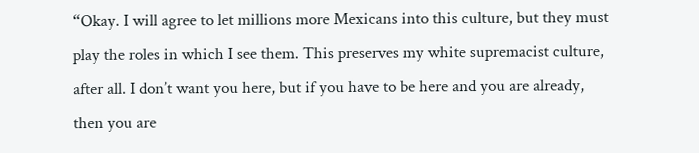“Okay. I will agree to let millions more Mexicans into this culture, but they must play the roles in which I see them. This preserves my white supremacist culture, after all. I don’t want you here, but if you have to be here and you are already, then you are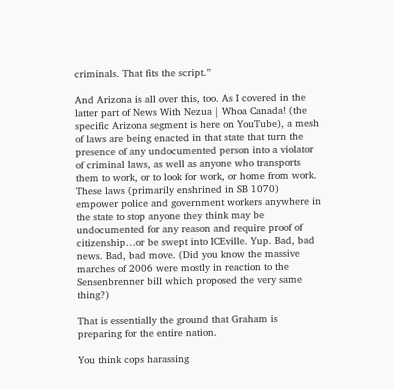criminals. That fits the script.”

And Arizona is all over this, too. As I covered in the latter part of News With Nezua | Whoa Canada! (the specific Arizona segment is here on YouTube), a mesh of laws are being enacted in that state that turn the presence of any undocumented person into a violator of criminal laws, as well as anyone who transports them to work, or to look for work, or home from work. These laws (primarily enshrined in SB 1070) empower police and government workers anywhere in the state to stop anyone they think may be undocumented for any reason and require proof of citizenship…or be swept into ICEville. Yup. Bad, bad news. Bad, bad move. (Did you know the massive marches of 2006 were mostly in reaction to the Sensenbrenner bill which proposed the very same thing?)

That is essentially the ground that Graham is preparing for the entire nation.

You think cops harassing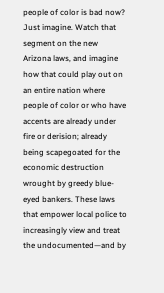people of color is bad now? Just imagine. Watch that segment on the new Arizona laws, and imagine how that could play out on an entire nation where people of color or who have accents are already under fire or derision; already being scapegoated for the economic destruction wrought by greedy blue-eyed bankers. These laws that empower local police to increasingly view and treat the undocumented—and by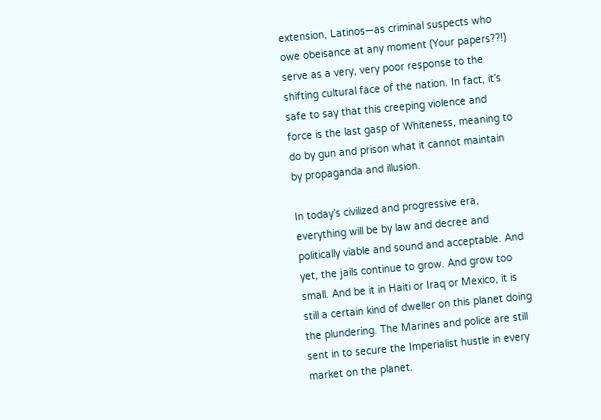extension, Latinos—as criminal suspects who owe obeisance at any moment (Your papers??!) serve as a very, very poor response to the shifting cultural face of the nation. In fact, it’s safe to say that this creeping violence and force is the last gasp of Whiteness, meaning to do by gun and prison what it cannot maintain by propaganda and illusion.

In today’s civilized and progressive era, everything will be by law and decree and politically viable and sound and acceptable. And yet, the jails continue to grow. And grow too small. And be it in Haiti or Iraq or Mexico, it is still a certain kind of dweller on this planet doing the plundering. The Marines and police are still sent in to secure the Imperialist hustle in every market on the planet.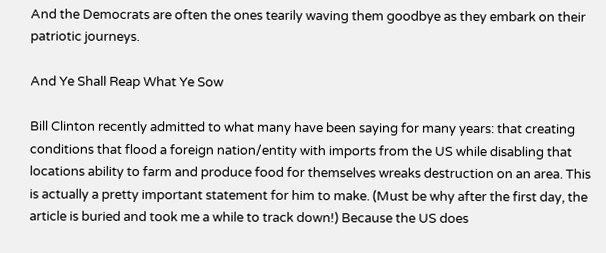And the Democrats are often the ones tearily waving them goodbye as they embark on their patriotic journeys.

And Ye Shall Reap What Ye Sow

Bill Clinton recently admitted to what many have been saying for many years: that creating conditions that flood a foreign nation/entity with imports from the US while disabling that locations ability to farm and produce food for themselves wreaks destruction on an area. This is actually a pretty important statement for him to make. (Must be why after the first day, the article is buried and took me a while to track down!) Because the US does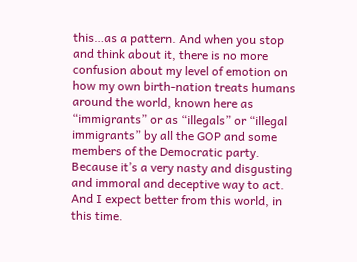this…as a pattern. And when you stop and think about it, there is no more confusion about my level of emotion on how my own birth-nation treats humans around the world, known here as “immigrants” or as “illegals” or “illegal immigrants” by all the GOP and some members of the Democratic party. Because it’s a very nasty and disgusting and immoral and deceptive way to act. And I expect better from this world, in this time.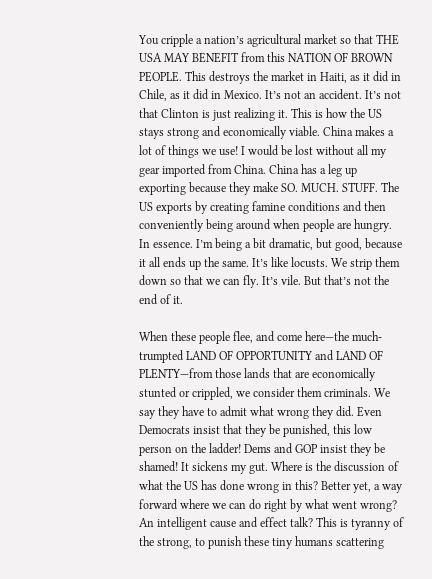You cripple a nation’s agricultural market so that THE USA MAY BENEFIT from this NATION OF BROWN PEOPLE. This destroys the market in Haiti, as it did in Chile, as it did in Mexico. It’s not an accident. It’s not that Clinton is just realizing it. This is how the US stays strong and economically viable. China makes a lot of things we use! I would be lost without all my gear imported from China. China has a leg up exporting because they make SO. MUCH. STUFF. The US exports by creating famine conditions and then conveniently being around when people are hungry. In essence. I’m being a bit dramatic, but good, because it all ends up the same. It’s like locusts. We strip them down so that we can fly. It’s vile. But that’s not the end of it.

When these people flee, and come here—the much-trumpted LAND OF OPPORTUNITY and LAND OF PLENTY—from those lands that are economically stunted or crippled, we consider them criminals. We say they have to admit what wrong they did. Even Democrats insist that they be punished, this low person on the ladder! Dems and GOP insist they be shamed! It sickens my gut. Where is the discussion of what the US has done wrong in this? Better yet, a way forward where we can do right by what went wrong? An intelligent cause and effect talk? This is tyranny of the strong, to punish these tiny humans scattering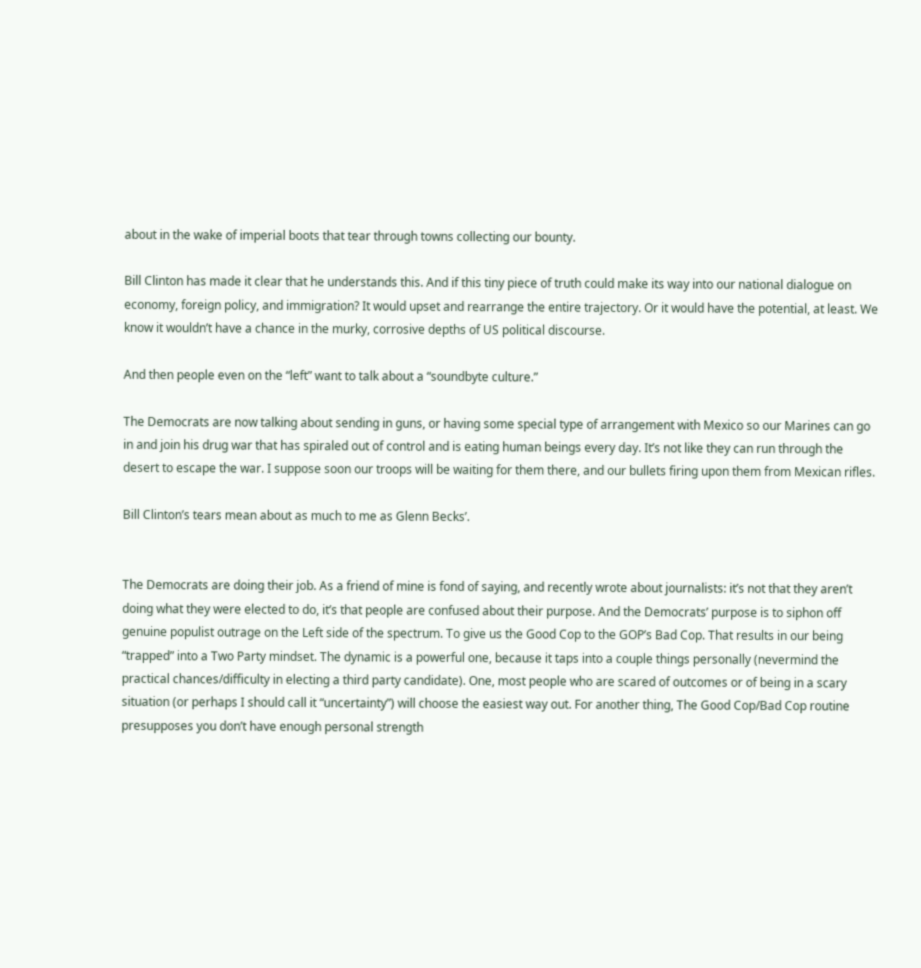about in the wake of imperial boots that tear through towns collecting our bounty.

Bill Clinton has made it clear that he understands this. And if this tiny piece of truth could make its way into our national dialogue on economy, foreign policy, and immigration? It would upset and rearrange the entire trajectory. Or it would have the potential, at least. We know it wouldn’t have a chance in the murky, corrosive depths of US political discourse.

And then people even on the “left” want to talk about a “soundbyte culture.”

The Democrats are now talking about sending in guns, or having some special type of arrangement with Mexico so our Marines can go in and join his drug war that has spiraled out of control and is eating human beings every day. It’s not like they can run through the desert to escape the war. I suppose soon our troops will be waiting for them there, and our bullets firing upon them from Mexican rifles.

Bill Clinton’s tears mean about as much to me as Glenn Becks’.


The Democrats are doing their job. As a friend of mine is fond of saying, and recently wrote about journalists: it’s not that they aren’t doing what they were elected to do, it’s that people are confused about their purpose. And the Democrats’ purpose is to siphon off genuine populist outrage on the Left side of the spectrum. To give us the Good Cop to the GOP’s Bad Cop. That results in our being “trapped” into a Two Party mindset. The dynamic is a powerful one, because it taps into a couple things personally (nevermind the practical chances/difficulty in electing a third party candidate). One, most people who are scared of outcomes or of being in a scary situation (or perhaps I should call it “uncertainty”) will choose the easiest way out. For another thing, The Good Cop/Bad Cop routine presupposes you don’t have enough personal strength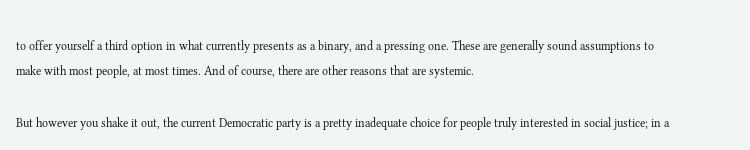to offer yourself a third option in what currently presents as a binary, and a pressing one. These are generally sound assumptions to make with most people, at most times. And of course, there are other reasons that are systemic.

But however you shake it out, the current Democratic party is a pretty inadequate choice for people truly interested in social justice; in a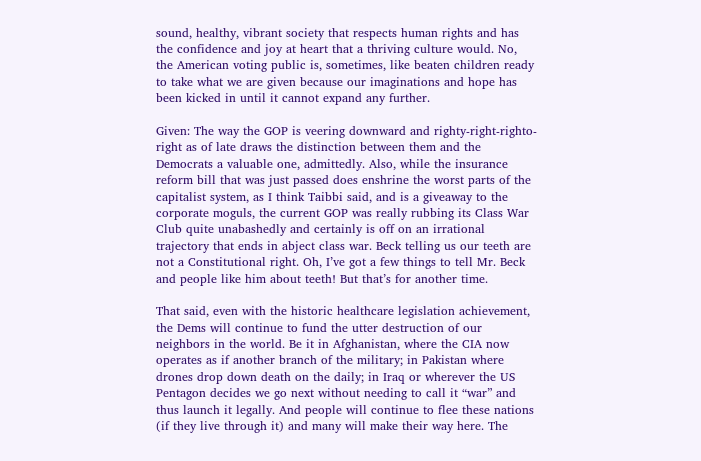sound, healthy, vibrant society that respects human rights and has the confidence and joy at heart that a thriving culture would. No, the American voting public is, sometimes, like beaten children ready to take what we are given because our imaginations and hope has been kicked in until it cannot expand any further.

Given: The way the GOP is veering downward and righty-right-righto-right as of late draws the distinction between them and the Democrats a valuable one, admittedly. Also, while the insurance reform bill that was just passed does enshrine the worst parts of the capitalist system, as I think Taibbi said, and is a giveaway to the corporate moguls, the current GOP was really rubbing its Class War Club quite unabashedly and certainly is off on an irrational trajectory that ends in abject class war. Beck telling us our teeth are not a Constitutional right. Oh, I’ve got a few things to tell Mr. Beck and people like him about teeth! But that’s for another time.

That said, even with the historic healthcare legislation achievement, the Dems will continue to fund the utter destruction of our neighbors in the world. Be it in Afghanistan, where the CIA now operates as if another branch of the military; in Pakistan where drones drop down death on the daily; in Iraq or wherever the US Pentagon decides we go next without needing to call it “war” and thus launch it legally. And people will continue to flee these nations (if they live through it) and many will make their way here. The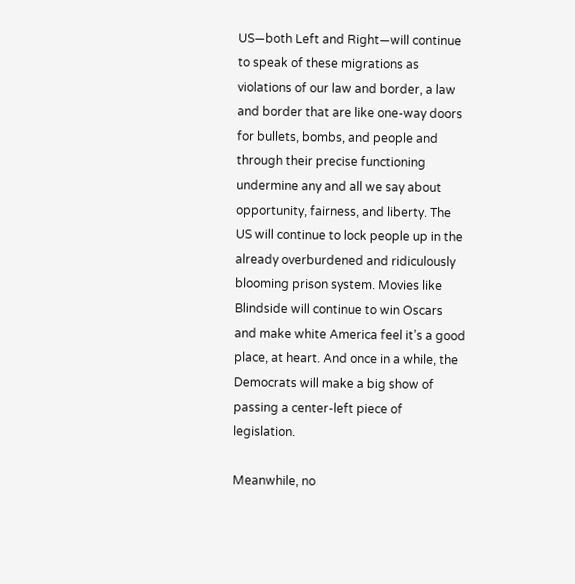US—both Left and Right—will continue to speak of these migrations as violations of our law and border, a law and border that are like one-way doors for bullets, bombs, and people and through their precise functioning undermine any and all we say about opportunity, fairness, and liberty. The US will continue to lock people up in the already overburdened and ridiculously blooming prison system. Movies like Blindside will continue to win Oscars and make white America feel it’s a good place, at heart. And once in a while, the Democrats will make a big show of passing a center-left piece of legislation.

Meanwhile, no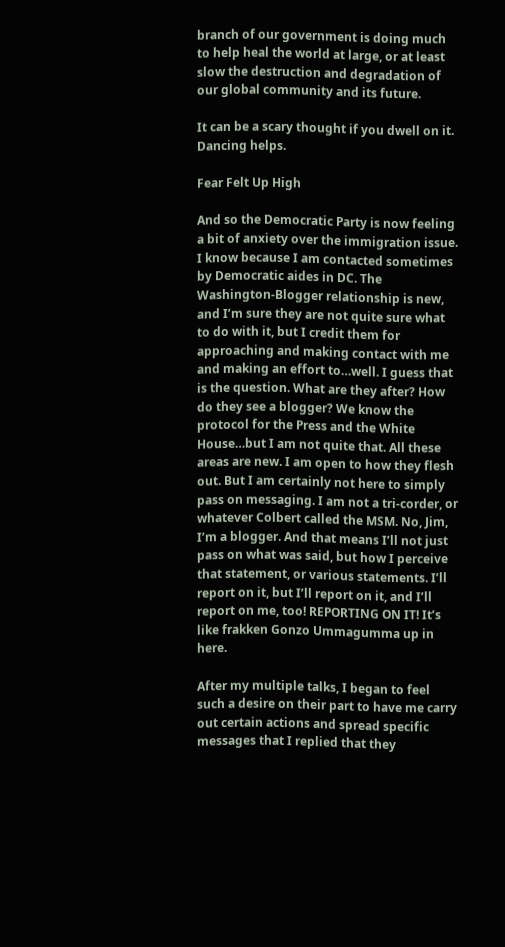branch of our government is doing much to help heal the world at large, or at least slow the destruction and degradation of our global community and its future.

It can be a scary thought if you dwell on it. Dancing helps.

Fear Felt Up High

And so the Democratic Party is now feeling a bit of anxiety over the immigration issue. I know because I am contacted sometimes by Democratic aides in DC. The Washington-Blogger relationship is new, and I’m sure they are not quite sure what to do with it, but I credit them for approaching and making contact with me and making an effort to…well. I guess that is the question. What are they after? How do they see a blogger? We know the protocol for the Press and the White House…but I am not quite that. All these areas are new. I am open to how they flesh out. But I am certainly not here to simply pass on messaging. I am not a tri-corder, or whatever Colbert called the MSM. No, Jim, I’m a blogger. And that means I’ll not just pass on what was said, but how I perceive that statement, or various statements. I’ll report on it, but I’ll report on it, and I’ll report on me, too! REPORTING ON IT! It’s like frakken Gonzo Ummagumma up in here.

After my multiple talks, I began to feel such a desire on their part to have me carry out certain actions and spread specific messages that I replied that they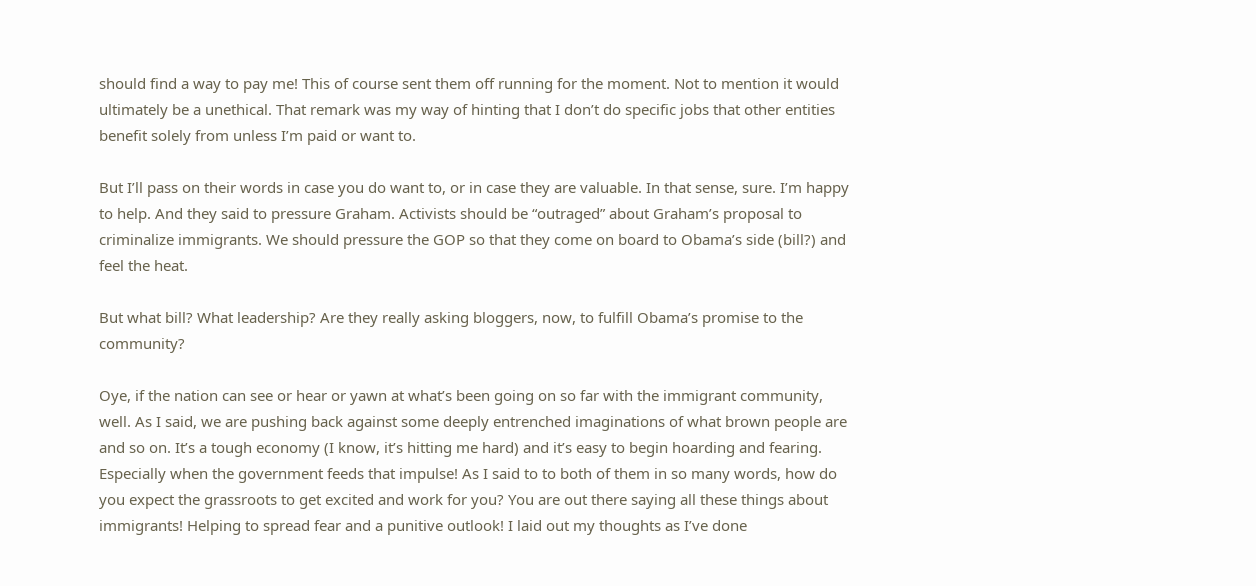should find a way to pay me! This of course sent them off running for the moment. Not to mention it would ultimately be a unethical. That remark was my way of hinting that I don’t do specific jobs that other entities benefit solely from unless I’m paid or want to.

But I’ll pass on their words in case you do want to, or in case they are valuable. In that sense, sure. I’m happy to help. And they said to pressure Graham. Activists should be “outraged” about Graham’s proposal to criminalize immigrants. We should pressure the GOP so that they come on board to Obama’s side (bill?) and feel the heat.

But what bill? What leadership? Are they really asking bloggers, now, to fulfill Obama’s promise to the community?

Oye, if the nation can see or hear or yawn at what’s been going on so far with the immigrant community, well. As I said, we are pushing back against some deeply entrenched imaginations of what brown people are and so on. It’s a tough economy (I know, it’s hitting me hard) and it’s easy to begin hoarding and fearing. Especially when the government feeds that impulse! As I said to to both of them in so many words, how do you expect the grassroots to get excited and work for you? You are out there saying all these things about immigrants! Helping to spread fear and a punitive outlook! I laid out my thoughts as I’ve done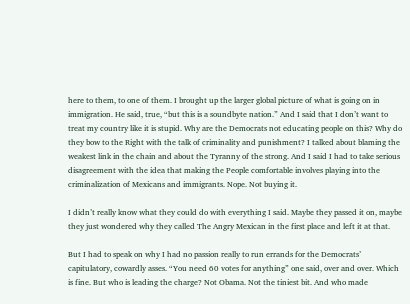here to them, to one of them. I brought up the larger global picture of what is going on in immigration. He said, true, “but this is a soundbyte nation.” And I said that I don’t want to treat my country like it is stupid. Why are the Democrats not educating people on this? Why do they bow to the Right with the talk of criminality and punishment? I talked about blaming the weakest link in the chain and about the Tyranny of the strong. And I said I had to take serious disagreement with the idea that making the People comfortable involves playing into the criminalization of Mexicans and immigrants. Nope. Not buying it.

I didn’t really know what they could do with everything I said. Maybe they passed it on, maybe they just wondered why they called The Angry Mexican in the first place and left it at that.

But I had to speak on why I had no passion really to run errands for the Democrats’ capitulatory, cowardly asses. “You need 60 votes for anything” one said, over and over. Which is fine. But who is leading the charge? Not Obama. Not the tiniest bit. And who made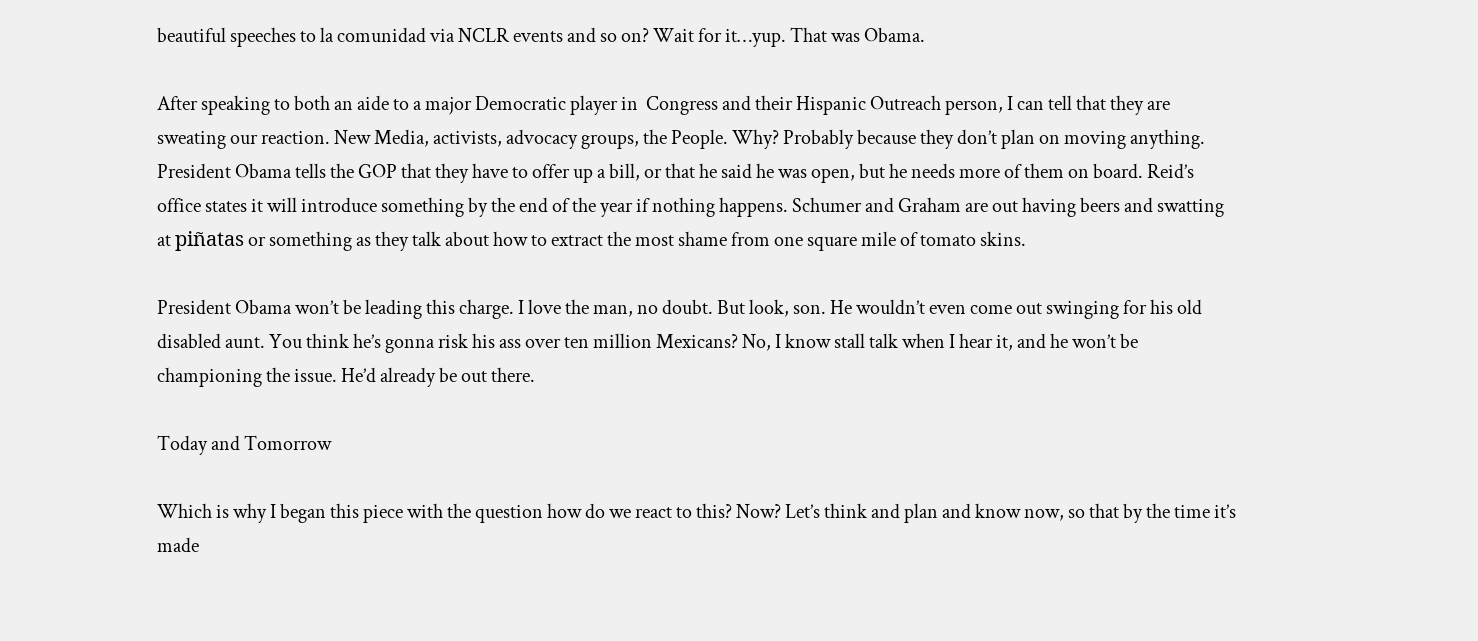beautiful speeches to la comunidad via NCLR events and so on? Wait for it…yup. That was Obama.

After speaking to both an aide to a major Democratic player in  Congress and their Hispanic Outreach person, I can tell that they are sweating our reaction. New Media, activists, advocacy groups, the People. Why? Probably because they don’t plan on moving anything. President Obama tells the GOP that they have to offer up a bill, or that he said he was open, but he needs more of them on board. Reid’s office states it will introduce something by the end of the year if nothing happens. Schumer and Graham are out having beers and swatting at piñatas or something as they talk about how to extract the most shame from one square mile of tomato skins.

President Obama won’t be leading this charge. I love the man, no doubt. But look, son. He wouldn’t even come out swinging for his old disabled aunt. You think he’s gonna risk his ass over ten million Mexicans? No, I know stall talk when I hear it, and he won’t be championing the issue. He’d already be out there.

Today and Tomorrow

Which is why I began this piece with the question how do we react to this? Now? Let’s think and plan and know now, so that by the time it’s made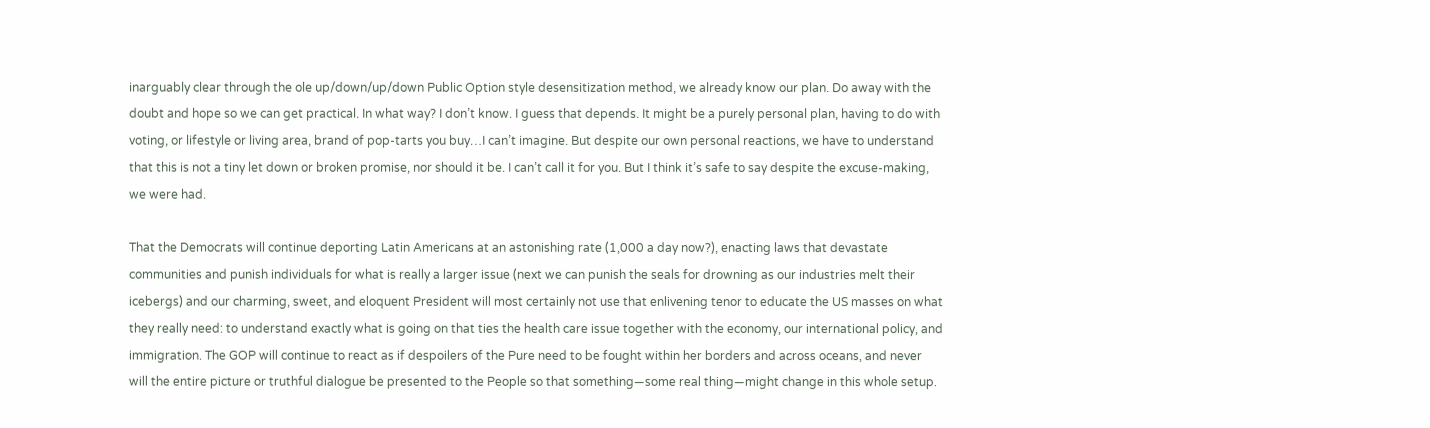inarguably clear through the ole up/down/up/down Public Option style desensitization method, we already know our plan. Do away with the doubt and hope so we can get practical. In what way? I don’t know. I guess that depends. It might be a purely personal plan, having to do with voting, or lifestyle or living area, brand of pop-tarts you buy…I can’t imagine. But despite our own personal reactions, we have to understand that this is not a tiny let down or broken promise, nor should it be. I can’t call it for you. But I think it’s safe to say despite the excuse-making, we were had.

That the Democrats will continue deporting Latin Americans at an astonishing rate (1,000 a day now?), enacting laws that devastate communities and punish individuals for what is really a larger issue (next we can punish the seals for drowning as our industries melt their icebergs) and our charming, sweet, and eloquent President will most certainly not use that enlivening tenor to educate the US masses on what they really need: to understand exactly what is going on that ties the health care issue together with the economy, our international policy, and immigration. The GOP will continue to react as if despoilers of the Pure need to be fought within her borders and across oceans, and never will the entire picture or truthful dialogue be presented to the People so that something—some real thing—might change in this whole setup.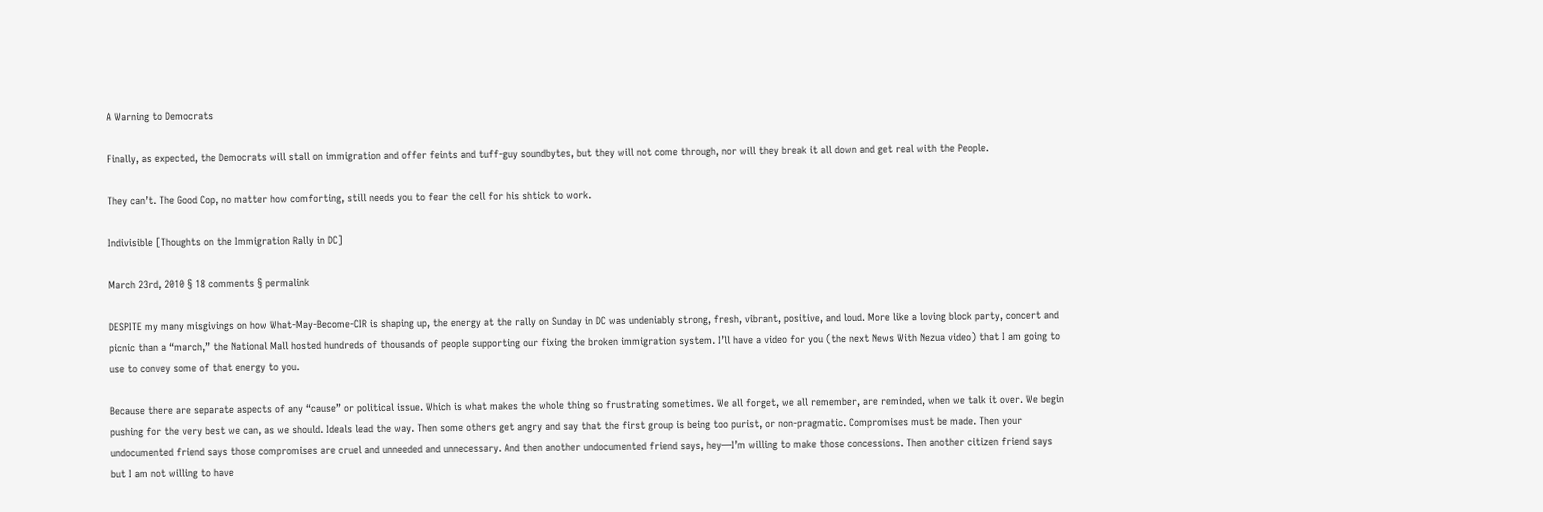A Warning to Democrats

Finally, as expected, the Democrats will stall on immigration and offer feints and tuff-guy soundbytes, but they will not come through, nor will they break it all down and get real with the People.

They can’t. The Good Cop, no matter how comforting, still needs you to fear the cell for his shtick to work.

Indivisible [Thoughts on the Immigration Rally in DC]

March 23rd, 2010 § 18 comments § permalink

DESPITE my many misgivings on how What-May-Become-CIR is shaping up, the energy at the rally on Sunday in DC was undeniably strong, fresh, vibrant, positive, and loud. More like a loving block party, concert and picnic than a “march,” the National Mall hosted hundreds of thousands of people supporting our fixing the broken immigration system. I’ll have a video for you (the next News With Nezua video) that I am going to use to convey some of that energy to you.

Because there are separate aspects of any “cause” or political issue. Which is what makes the whole thing so frustrating sometimes. We all forget, we all remember, are reminded, when we talk it over. We begin pushing for the very best we can, as we should. Ideals lead the way. Then some others get angry and say that the first group is being too purist, or non-pragmatic. Compromises must be made. Then your undocumented friend says those compromises are cruel and unneeded and unnecessary. And then another undocumented friend says, hey—I’m willing to make those concessions. Then another citizen friend says but I am not willing to have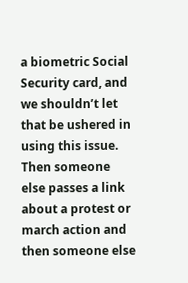a biometric Social Security card, and we shouldn’t let that be ushered in using this issue. Then someone else passes a link about a protest or march action and then someone else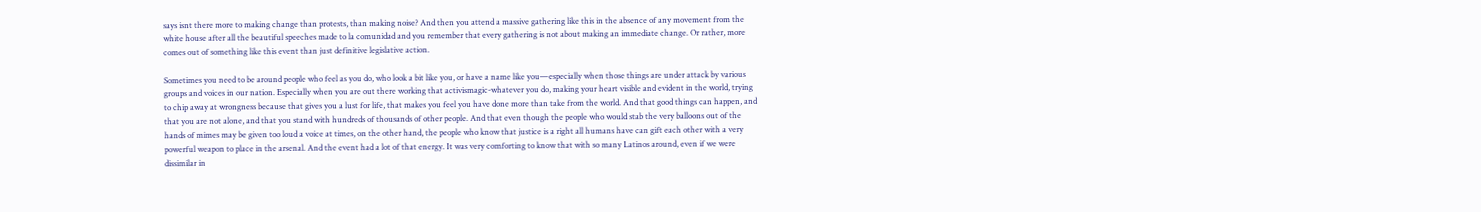says isnt there more to making change than protests, than making noise? And then you attend a massive gathering like this in the absence of any movement from the white house after all the beautiful speeches made to la comunidad and you remember that every gathering is not about making an immediate change. Or rather, more comes out of something like this event than just definitive legislative action.

Sometimes you need to be around people who feel as you do, who look a bit like you, or have a name like you—especially when those things are under attack by various groups and voices in our nation. Especially when you are out there working that activismagic-whatever you do, making your heart visible and evident in the world, trying to chip away at wrongness because that gives you a lust for life, that makes you feel you have done more than take from the world. And that good things can happen, and that you are not alone, and that you stand with hundreds of thousands of other people. And that even though the people who would stab the very balloons out of the hands of mimes may be given too loud a voice at times, on the other hand, the people who know that justice is a right all humans have can gift each other with a very powerful weapon to place in the arsenal. And the event had a lot of that energy. It was very comforting to know that with so many Latinos around, even if we were dissimilar in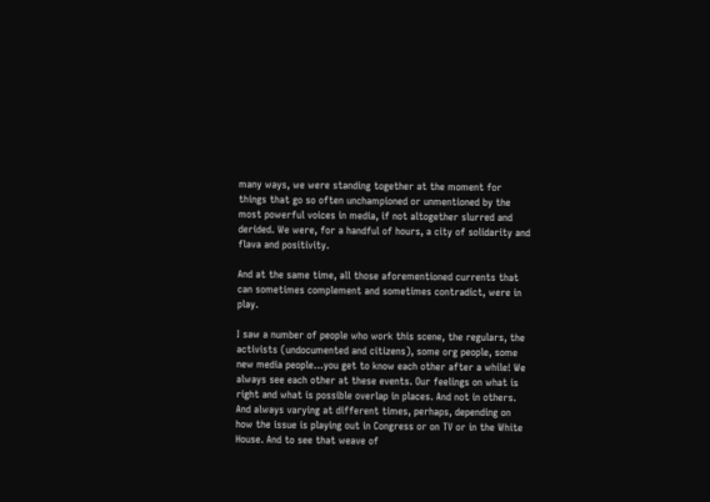many ways, we were standing together at the moment for things that go so often unchampioned or unmentioned by the most powerful voices in media, if not altogether slurred and derided. We were, for a handful of hours, a city of solidarity and flava and positivity.

And at the same time, all those aforementioned currents that can sometimes complement and sometimes contradict, were in play.

I saw a number of people who work this scene, the regulars, the activists (undocumented and citizens), some org people, some new media people…you get to know each other after a while! We always see each other at these events. Our feelings on what is right and what is possible overlap in places. And not in others. And always varying at different times, perhaps, depending on how the issue is playing out in Congress or on TV or in the White House. And to see that weave of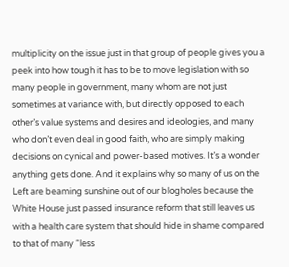multiplicity on the issue just in that group of people gives you a peek into how tough it has to be to move legislation with so many people in government, many whom are not just sometimes at variance with, but directly opposed to each other’s value systems and desires and ideologies, and many who don’t even deal in good faith, who are simply making decisions on cynical and power-based motives. It’s a wonder anything gets done. And it explains why so many of us on the Left are beaming sunshine out of our blogholes because the White House just passed insurance reform that still leaves us with a health care system that should hide in shame compared to that of many “less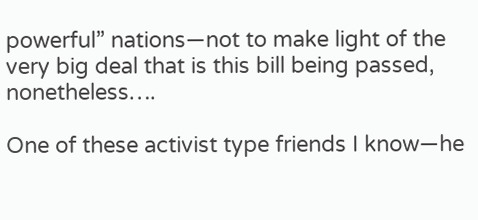powerful” nations—not to make light of the very big deal that is this bill being passed, nonetheless….

One of these activist type friends I know—he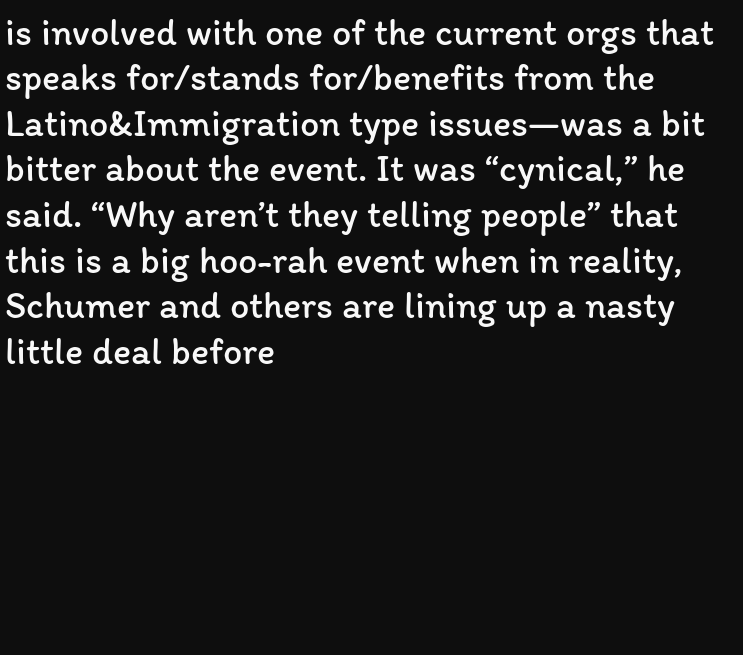is involved with one of the current orgs that speaks for/stands for/benefits from the Latino&Immigration type issues—was a bit bitter about the event. It was “cynical,” he said. “Why aren’t they telling people” that this is a big hoo-rah event when in reality, Schumer and others are lining up a nasty little deal before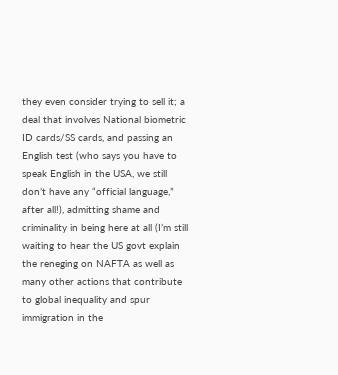they even consider trying to sell it; a deal that involves National biometric ID cards/SS cards, and passing an English test (who says you have to speak English in the USA, we still don’t have any “official language,” after all!), admitting shame and criminality in being here at all (I’m still waiting to hear the US govt explain the reneging on NAFTA as well as many other actions that contribute to global inequality and spur immigration in the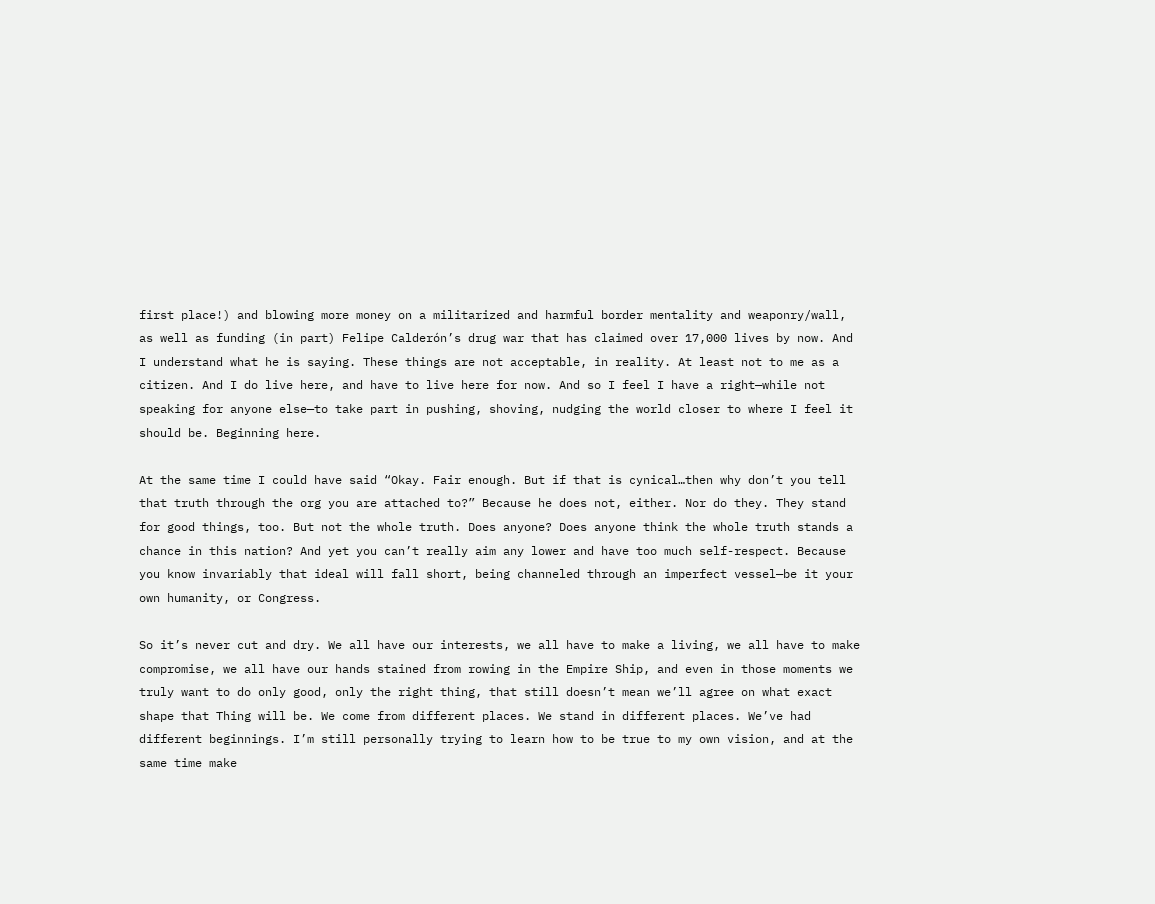first place!) and blowing more money on a militarized and harmful border mentality and weaponry/wall, as well as funding (in part) Felipe Calderón’s drug war that has claimed over 17,000 lives by now. And I understand what he is saying. These things are not acceptable, in reality. At least not to me as a citizen. And I do live here, and have to live here for now. And so I feel I have a right—while not speaking for anyone else—to take part in pushing, shoving, nudging the world closer to where I feel it should be. Beginning here.

At the same time I could have said “Okay. Fair enough. But if that is cynical…then why don’t you tell that truth through the org you are attached to?” Because he does not, either. Nor do they. They stand for good things, too. But not the whole truth. Does anyone? Does anyone think the whole truth stands a chance in this nation? And yet you can’t really aim any lower and have too much self-respect. Because you know invariably that ideal will fall short, being channeled through an imperfect vessel—be it your own humanity, or Congress.

So it’s never cut and dry. We all have our interests, we all have to make a living, we all have to make compromise, we all have our hands stained from rowing in the Empire Ship, and even in those moments we truly want to do only good, only the right thing, that still doesn’t mean we’ll agree on what exact shape that Thing will be. We come from different places. We stand in different places. We’ve had different beginnings. I’m still personally trying to learn how to be true to my own vision, and at the same time make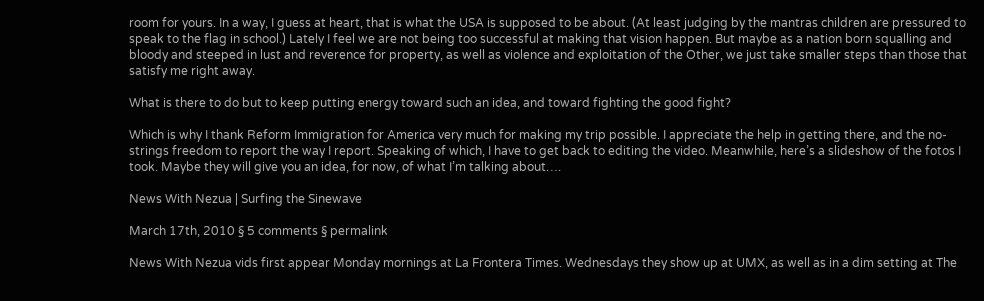room for yours. In a way, I guess at heart, that is what the USA is supposed to be about. (At least judging by the mantras children are pressured to speak to the flag in school.) Lately I feel we are not being too successful at making that vision happen. But maybe as a nation born squalling and bloody and steeped in lust and reverence for property, as well as violence and exploitation of the Other, we just take smaller steps than those that satisfy me right away.

What is there to do but to keep putting energy toward such an idea, and toward fighting the good fight?

Which is why I thank Reform Immigration for America very much for making my trip possible. I appreciate the help in getting there, and the no-strings freedom to report the way I report. Speaking of which, I have to get back to editing the video. Meanwhile, here’s a slideshow of the fotos I took. Maybe they will give you an idea, for now, of what I’m talking about….

News With Nezua | Surfing the Sinewave

March 17th, 2010 § 5 comments § permalink

News With Nezua vids first appear Monday mornings at La Frontera Times. Wednesdays they show up at UMX, as well as in a dim setting at The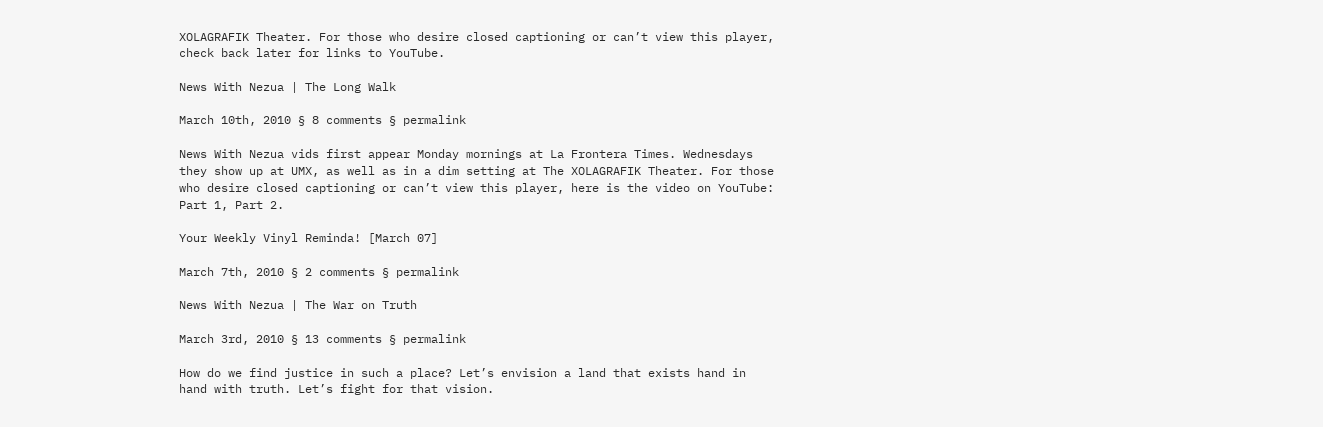XOLAGRAFIK Theater. For those who desire closed captioning or can’t view this player, check back later for links to YouTube.

News With Nezua | The Long Walk

March 10th, 2010 § 8 comments § permalink

News With Nezua vids first appear Monday mornings at La Frontera Times. Wednesdays they show up at UMX, as well as in a dim setting at The XOLAGRAFIK Theater. For those who desire closed captioning or can’t view this player, here is the video on YouTube: Part 1, Part 2.

Your Weekly Vinyl Reminda! [March 07]

March 7th, 2010 § 2 comments § permalink

News With Nezua | The War on Truth

March 3rd, 2010 § 13 comments § permalink

How do we find justice in such a place? Let’s envision a land that exists hand in hand with truth. Let’s fight for that vision.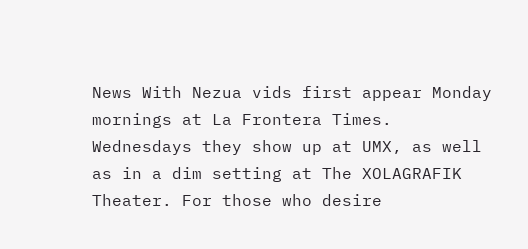News With Nezua vids first appear Monday mornings at La Frontera Times. Wednesdays they show up at UMX, as well as in a dim setting at The XOLAGRAFIK Theater. For those who desire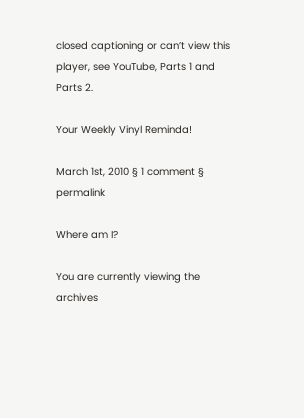closed captioning or can’t view this player, see YouTube, Parts 1 and Parts 2.

Your Weekly Vinyl Reminda!

March 1st, 2010 § 1 comment § permalink

Where am I?

You are currently viewing the archives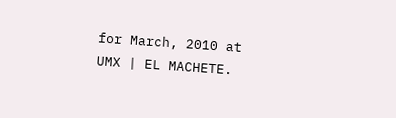for March, 2010 at UMX | EL MACHETE.